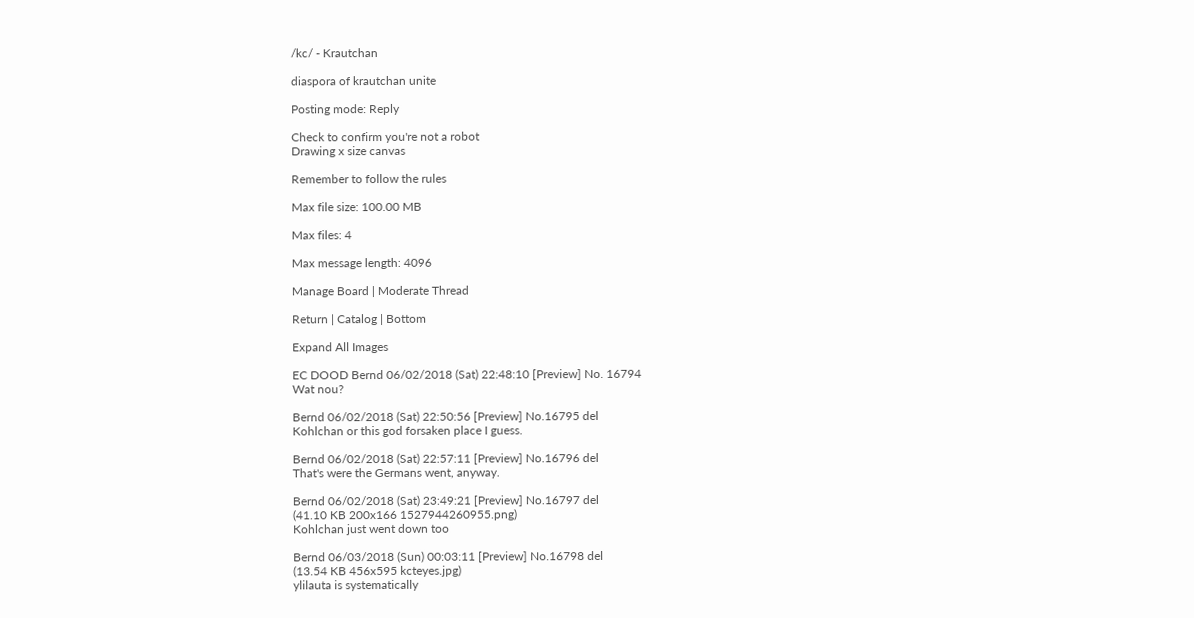/kc/ - Krautchan

diaspora of krautchan unite

Posting mode: Reply

Check to confirm you're not a robot
Drawing x size canvas

Remember to follow the rules

Max file size: 100.00 MB

Max files: 4

Max message length: 4096

Manage Board | Moderate Thread

Return | Catalog | Bottom

Expand All Images

EC DOOD Bernd 06/02/2018 (Sat) 22:48:10 [Preview] No. 16794
Wat nou?

Bernd 06/02/2018 (Sat) 22:50:56 [Preview] No.16795 del
Kohlchan or this god forsaken place I guess.

Bernd 06/02/2018 (Sat) 22:57:11 [Preview] No.16796 del
That's were the Germans went, anyway.

Bernd 06/02/2018 (Sat) 23:49:21 [Preview] No.16797 del
(41.10 KB 200x166 1527944260955.png)
Kohlchan just went down too

Bernd 06/03/2018 (Sun) 00:03:11 [Preview] No.16798 del
(13.54 KB 456x595 kcteyes.jpg)
ylilauta is systematically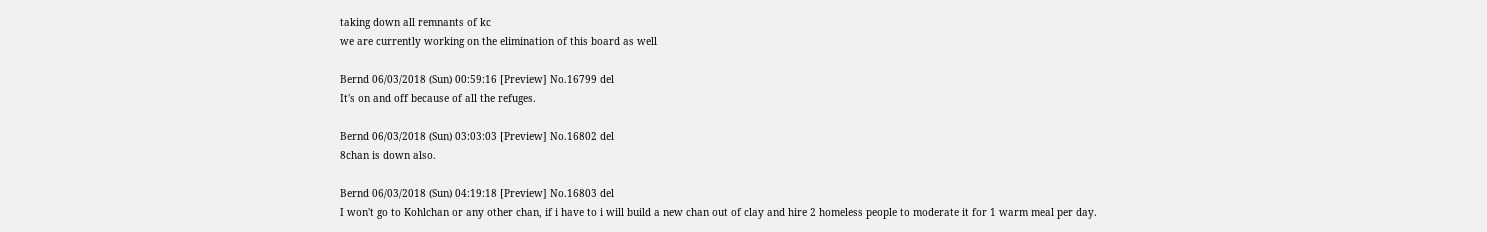taking down all remnants of kc
we are currently working on the elimination of this board as well

Bernd 06/03/2018 (Sun) 00:59:16 [Preview] No.16799 del
It's on and off because of all the refuges.

Bernd 06/03/2018 (Sun) 03:03:03 [Preview] No.16802 del
8chan is down also.

Bernd 06/03/2018 (Sun) 04:19:18 [Preview] No.16803 del
I won't go to Kohlchan or any other chan, if i have to i will build a new chan out of clay and hire 2 homeless people to moderate it for 1 warm meal per day.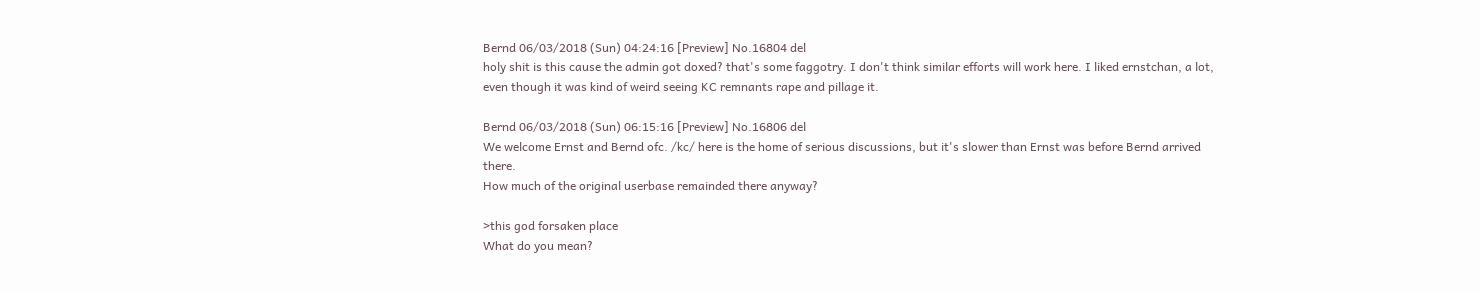Bernd 06/03/2018 (Sun) 04:24:16 [Preview] No.16804 del
holy shit is this cause the admin got doxed? that's some faggotry. I don't think similar efforts will work here. I liked ernstchan, a lot, even though it was kind of weird seeing KC remnants rape and pillage it.

Bernd 06/03/2018 (Sun) 06:15:16 [Preview] No.16806 del
We welcome Ernst and Bernd ofc. /kc/ here is the home of serious discussions, but it's slower than Ernst was before Bernd arrived there.
How much of the original userbase remainded there anyway?

>this god forsaken place
What do you mean?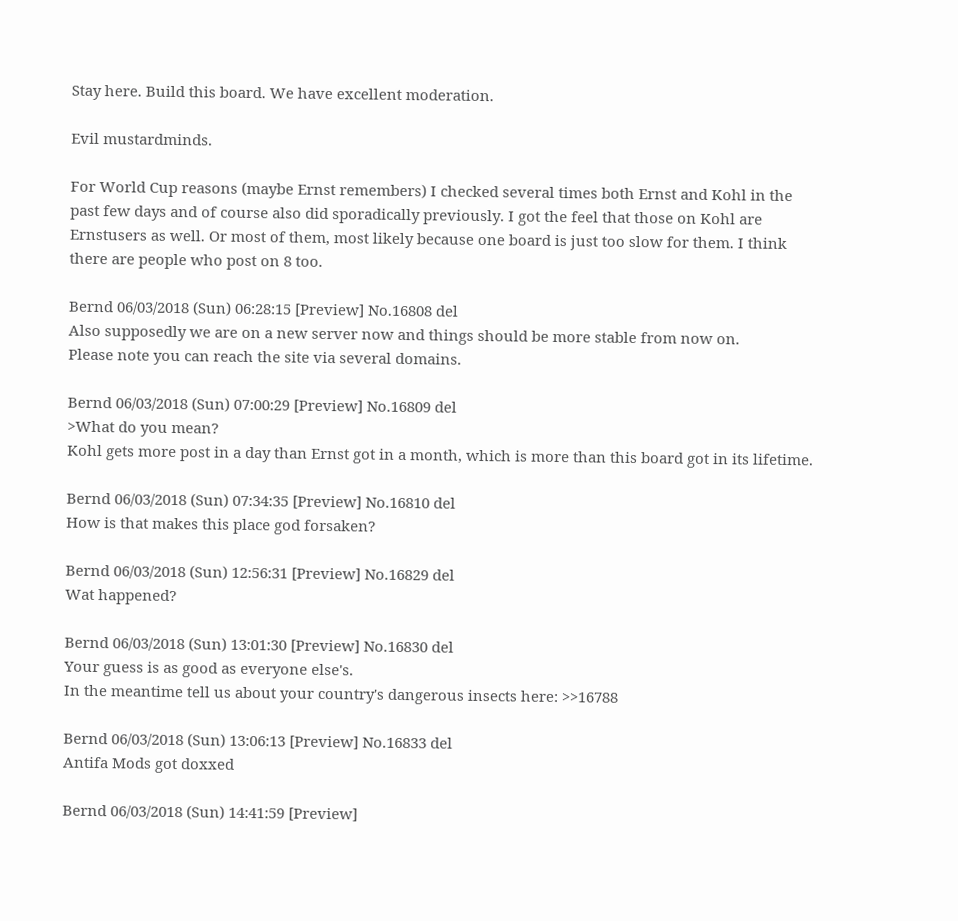Stay here. Build this board. We have excellent moderation.

Evil mustardminds.

For World Cup reasons (maybe Ernst remembers) I checked several times both Ernst and Kohl in the past few days and of course also did sporadically previously. I got the feel that those on Kohl are Ernstusers as well. Or most of them, most likely because one board is just too slow for them. I think there are people who post on 8 too.

Bernd 06/03/2018 (Sun) 06:28:15 [Preview] No.16808 del
Also supposedly we are on a new server now and things should be more stable from now on.
Please note you can reach the site via several domains.

Bernd 06/03/2018 (Sun) 07:00:29 [Preview] No.16809 del
>What do you mean?
Kohl gets more post in a day than Ernst got in a month, which is more than this board got in its lifetime.

Bernd 06/03/2018 (Sun) 07:34:35 [Preview] No.16810 del
How is that makes this place god forsaken?

Bernd 06/03/2018 (Sun) 12:56:31 [Preview] No.16829 del
Wat happened?

Bernd 06/03/2018 (Sun) 13:01:30 [Preview] No.16830 del
Your guess is as good as everyone else's.
In the meantime tell us about your country's dangerous insects here: >>16788

Bernd 06/03/2018 (Sun) 13:06:13 [Preview] No.16833 del
Antifa Mods got doxxed

Bernd 06/03/2018 (Sun) 14:41:59 [Preview]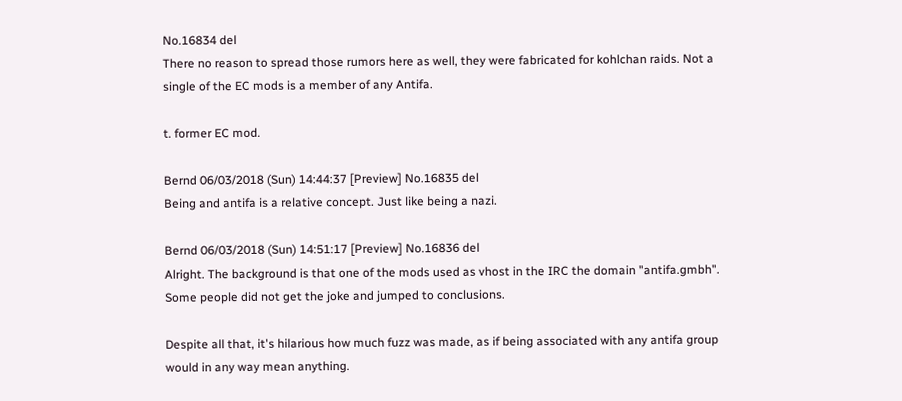No.16834 del
There no reason to spread those rumors here as well, they were fabricated for kohlchan raids. Not a single of the EC mods is a member of any Antifa.

t. former EC mod.

Bernd 06/03/2018 (Sun) 14:44:37 [Preview] No.16835 del
Being and antifa is a relative concept. Just like being a nazi.

Bernd 06/03/2018 (Sun) 14:51:17 [Preview] No.16836 del
Alright. The background is that one of the mods used as vhost in the IRC the domain "antifa.gmbh". Some people did not get the joke and jumped to conclusions.

Despite all that, it's hilarious how much fuzz was made, as if being associated with any antifa group would in any way mean anything.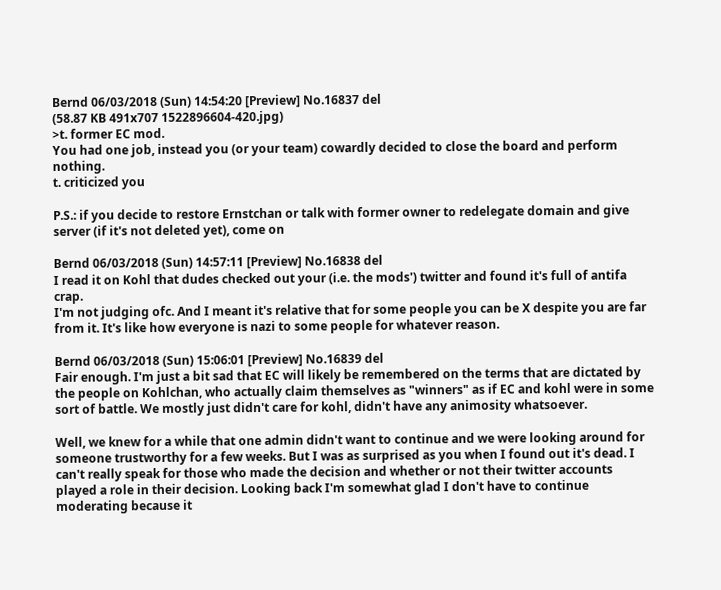Bernd 06/03/2018 (Sun) 14:54:20 [Preview] No.16837 del
(58.87 KB 491x707 1522896604-420.jpg)
>t. former EC mod.
You had one job, instead you (or your team) cowardly decided to close the board and perform nothing.
t. criticized you

P.S.: if you decide to restore Ernstchan or talk with former owner to redelegate domain and give server (if it's not deleted yet), come on

Bernd 06/03/2018 (Sun) 14:57:11 [Preview] No.16838 del
I read it on Kohl that dudes checked out your (i.e. the mods') twitter and found it's full of antifa crap.
I'm not judging ofc. And I meant it's relative that for some people you can be X despite you are far from it. It's like how everyone is nazi to some people for whatever reason.

Bernd 06/03/2018 (Sun) 15:06:01 [Preview] No.16839 del
Fair enough. I'm just a bit sad that EC will likely be remembered on the terms that are dictated by the people on Kohlchan, who actually claim themselves as "winners" as if EC and kohl were in some sort of battle. We mostly just didn't care for kohl, didn't have any animosity whatsoever.

Well, we knew for a while that one admin didn't want to continue and we were looking around for someone trustworthy for a few weeks. But I was as surprised as you when I found out it's dead. I can't really speak for those who made the decision and whether or not their twitter accounts played a role in their decision. Looking back I'm somewhat glad I don't have to continue moderating because it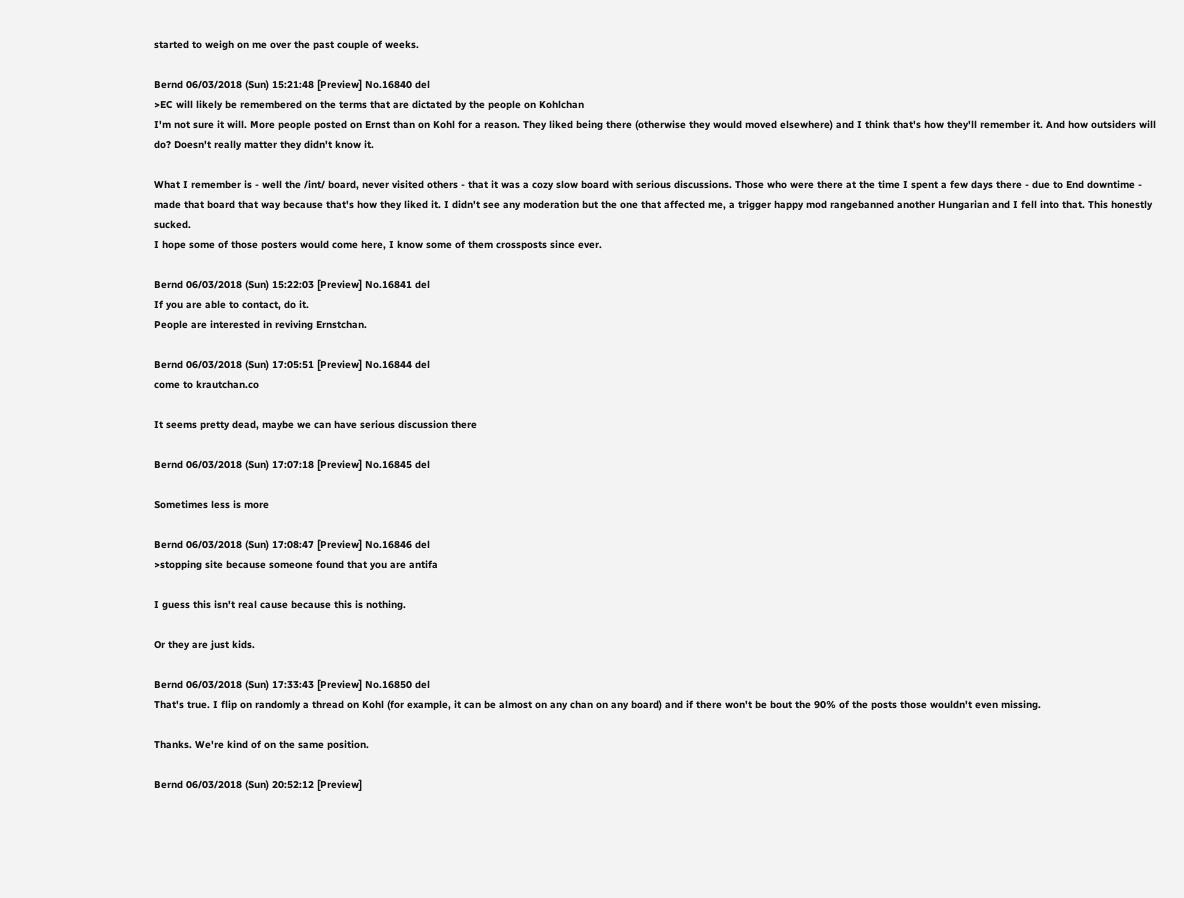started to weigh on me over the past couple of weeks.

Bernd 06/03/2018 (Sun) 15:21:48 [Preview] No.16840 del
>EC will likely be remembered on the terms that are dictated by the people on Kohlchan
I'm not sure it will. More people posted on Ernst than on Kohl for a reason. They liked being there (otherwise they would moved elsewhere) and I think that's how they'll remember it. And how outsiders will do? Doesn't really matter they didn't know it.

What I remember is - well the /int/ board, never visited others - that it was a cozy slow board with serious discussions. Those who were there at the time I spent a few days there - due to End downtime - made that board that way because that's how they liked it. I didn't see any moderation but the one that affected me, a trigger happy mod rangebanned another Hungarian and I fell into that. This honestly sucked.
I hope some of those posters would come here, I know some of them crossposts since ever.

Bernd 06/03/2018 (Sun) 15:22:03 [Preview] No.16841 del
If you are able to contact, do it.
People are interested in reviving Ernstchan.

Bernd 06/03/2018 (Sun) 17:05:51 [Preview] No.16844 del
come to krautchan.co

It seems pretty dead, maybe we can have serious discussion there

Bernd 06/03/2018 (Sun) 17:07:18 [Preview] No.16845 del

Sometimes less is more

Bernd 06/03/2018 (Sun) 17:08:47 [Preview] No.16846 del
>stopping site because someone found that you are antifa

I guess this isn't real cause because this is nothing.

Or they are just kids.

Bernd 06/03/2018 (Sun) 17:33:43 [Preview] No.16850 del
That's true. I flip on randomly a thread on Kohl (for example, it can be almost on any chan on any board) and if there won't be bout the 90% of the posts those wouldn't even missing.

Thanks. We're kind of on the same position.

Bernd 06/03/2018 (Sun) 20:52:12 [Preview]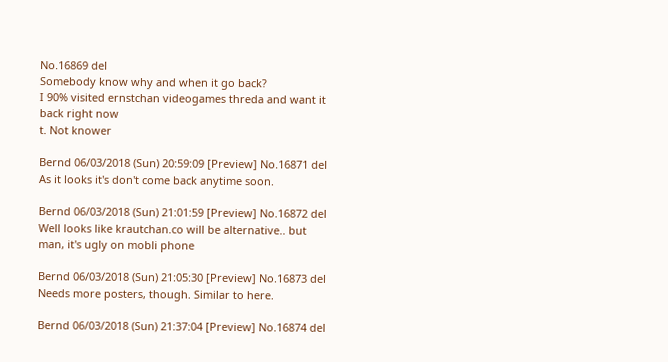No.16869 del
Somebody know why and when it go back?
I 90% visited ernstchan videogames threda and want it back right now
t. Not knower

Bernd 06/03/2018 (Sun) 20:59:09 [Preview] No.16871 del
As it looks it's don't come back anytime soon.

Bernd 06/03/2018 (Sun) 21:01:59 [Preview] No.16872 del
Well looks like krautchan.co will be alternative.. but man, it's ugly on mobli phone

Bernd 06/03/2018 (Sun) 21:05:30 [Preview] No.16873 del
Needs more posters, though. Similar to here.

Bernd 06/03/2018 (Sun) 21:37:04 [Preview] No.16874 del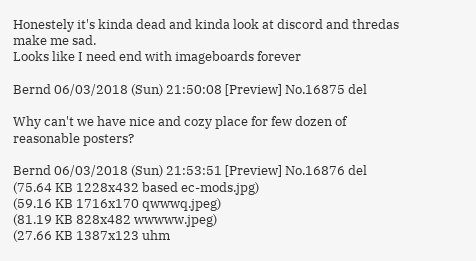Honestely it's kinda dead and kinda look at discord and thredas make me sad.
Looks like I need end with imageboards forever

Bernd 06/03/2018 (Sun) 21:50:08 [Preview] No.16875 del

Why can't we have nice and cozy place for few dozen of reasonable posters?

Bernd 06/03/2018 (Sun) 21:53:51 [Preview] No.16876 del
(75.64 KB 1228x432 based ec-mods.jpg)
(59.16 KB 1716x170 qwwwq.jpeg)
(81.19 KB 828x482 wwwww.jpeg)
(27.66 KB 1387x123 uhm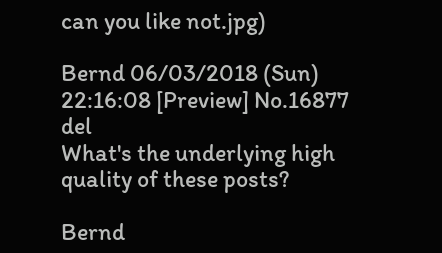can you like not.jpg)

Bernd 06/03/2018 (Sun) 22:16:08 [Preview] No.16877 del
What's the underlying high quality of these posts?

Bernd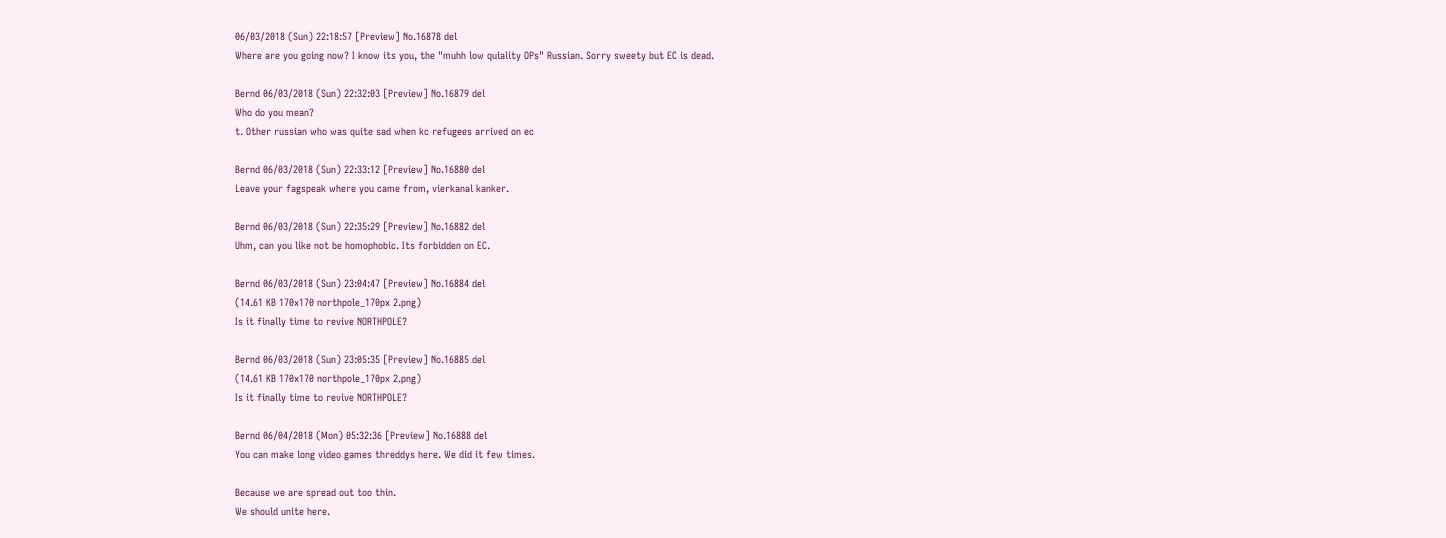06/03/2018 (Sun) 22:18:57 [Preview] No.16878 del
Where are you going now? I know its you, the "muhh low quiality OPs" Russian. Sorry sweety but EC is dead.

Bernd 06/03/2018 (Sun) 22:32:03 [Preview] No.16879 del
Who do you mean?
t. Other russian who was quite sad when kc refugees arrived on ec

Bernd 06/03/2018 (Sun) 22:33:12 [Preview] No.16880 del
Leave your fagspeak where you came from, vierkanal kanker.

Bernd 06/03/2018 (Sun) 22:35:29 [Preview] No.16882 del
Uhm, can you like not be homophobic. Its forbidden on EC.

Bernd 06/03/2018 (Sun) 23:04:47 [Preview] No.16884 del
(14.61 KB 170x170 northpole_170px 2.png)
Is it finally time to revive NORTHPOLE?

Bernd 06/03/2018 (Sun) 23:05:35 [Preview] No.16885 del
(14.61 KB 170x170 northpole_170px 2.png)
Is it finally time to revive NORTHPOLE?

Bernd 06/04/2018 (Mon) 05:32:36 [Preview] No.16888 del
You can make long video games threddys here. We did it few times.

Because we are spread out too thin.
We should unite here.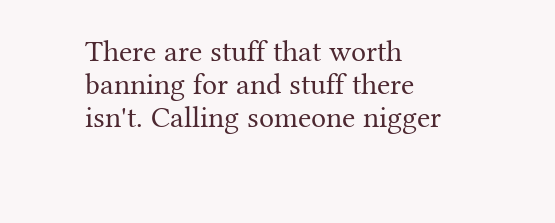There are stuff that worth banning for and stuff there isn't. Calling someone nigger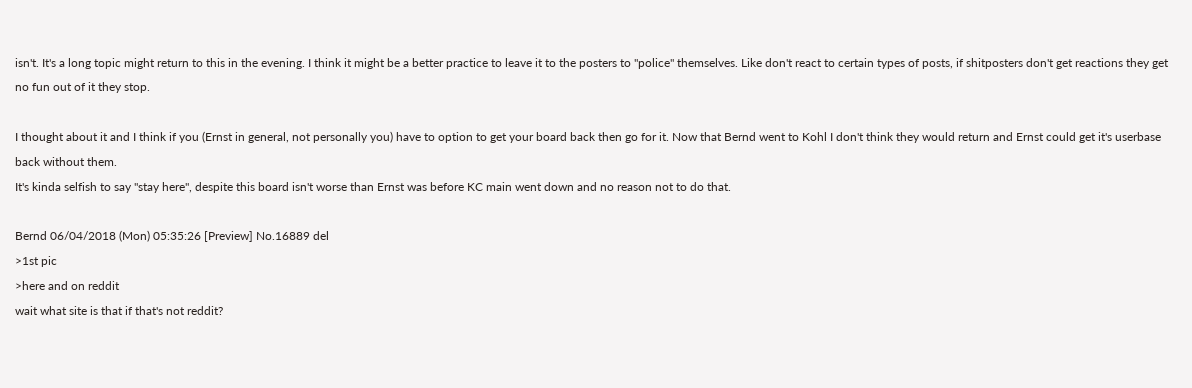isn't. It's a long topic might return to this in the evening. I think it might be a better practice to leave it to the posters to "police" themselves. Like don't react to certain types of posts, if shitposters don't get reactions they get no fun out of it they stop.

I thought about it and I think if you (Ernst in general, not personally you) have to option to get your board back then go for it. Now that Bernd went to Kohl I don't think they would return and Ernst could get it's userbase back without them.
It's kinda selfish to say "stay here", despite this board isn't worse than Ernst was before KC main went down and no reason not to do that.

Bernd 06/04/2018 (Mon) 05:35:26 [Preview] No.16889 del
>1st pic
>here and on reddit
wait what site is that if that's not reddit?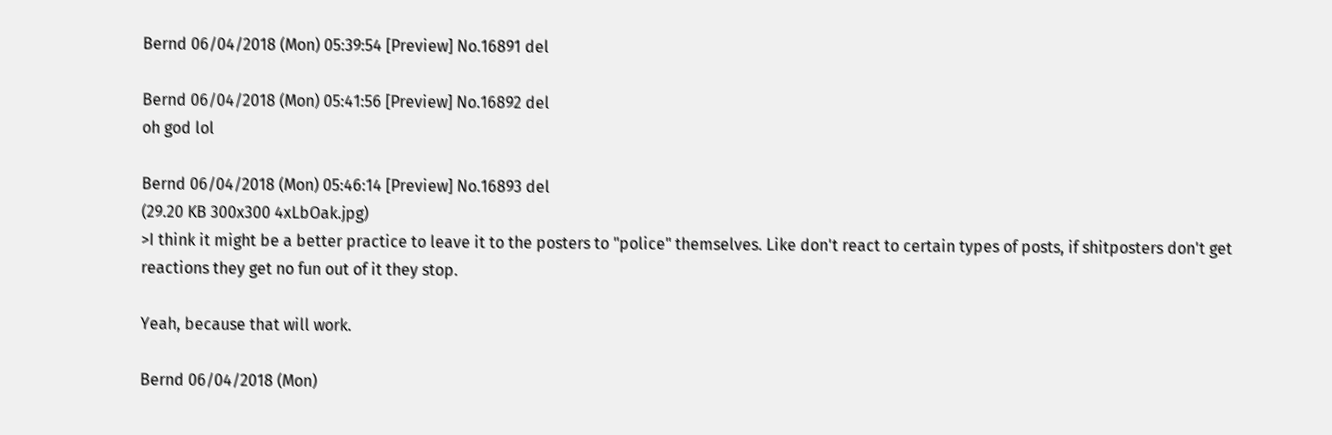Bernd 06/04/2018 (Mon) 05:39:54 [Preview] No.16891 del

Bernd 06/04/2018 (Mon) 05:41:56 [Preview] No.16892 del
oh god lol

Bernd 06/04/2018 (Mon) 05:46:14 [Preview] No.16893 del
(29.20 KB 300x300 4xLbOak.jpg)
>I think it might be a better practice to leave it to the posters to "police" themselves. Like don't react to certain types of posts, if shitposters don't get reactions they get no fun out of it they stop.

Yeah, because that will work.

Bernd 06/04/2018 (Mon)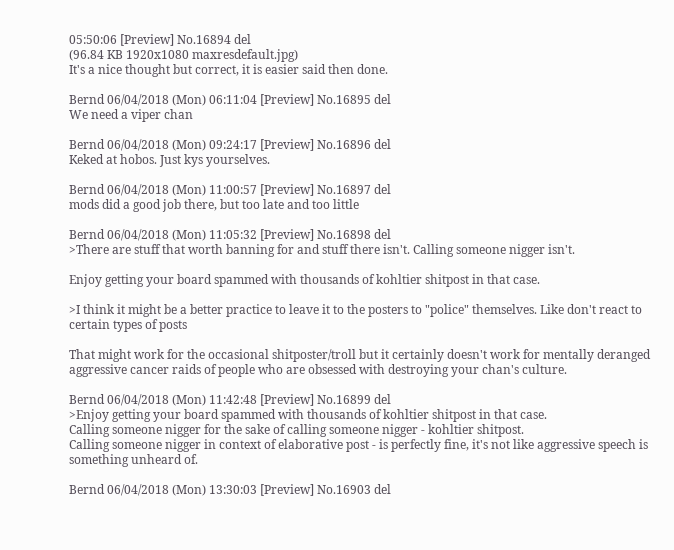05:50:06 [Preview] No.16894 del
(96.84 KB 1920x1080 maxresdefault.jpg)
It's a nice thought but correct, it is easier said then done.

Bernd 06/04/2018 (Mon) 06:11:04 [Preview] No.16895 del
We need a viper chan

Bernd 06/04/2018 (Mon) 09:24:17 [Preview] No.16896 del
Keked at hobos. Just kys yourselves.

Bernd 06/04/2018 (Mon) 11:00:57 [Preview] No.16897 del
mods did a good job there, but too late and too little

Bernd 06/04/2018 (Mon) 11:05:32 [Preview] No.16898 del
>There are stuff that worth banning for and stuff there isn't. Calling someone nigger isn't.

Enjoy getting your board spammed with thousands of kohltier shitpost in that case.

>I think it might be a better practice to leave it to the posters to "police" themselves. Like don't react to certain types of posts

That might work for the occasional shitposter/troll but it certainly doesn't work for mentally deranged aggressive cancer raids of people who are obsessed with destroying your chan's culture.

Bernd 06/04/2018 (Mon) 11:42:48 [Preview] No.16899 del
>Enjoy getting your board spammed with thousands of kohltier shitpost in that case.
Calling someone nigger for the sake of calling someone nigger - kohltier shitpost.
Calling someone nigger in context of elaborative post - is perfectly fine, it's not like aggressive speech is something unheard of.

Bernd 06/04/2018 (Mon) 13:30:03 [Preview] No.16903 del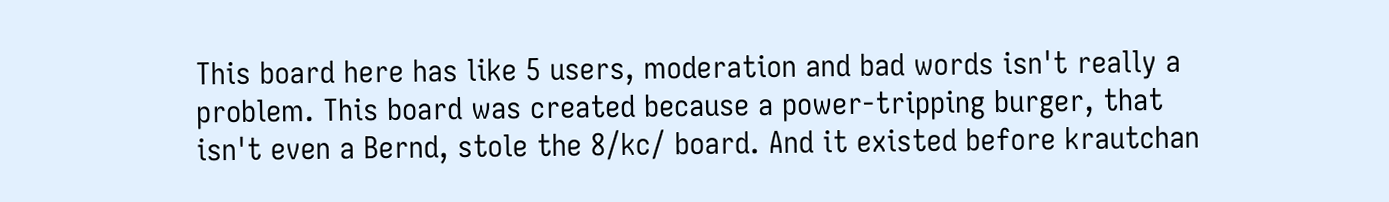This board here has like 5 users, moderation and bad words isn't really a problem. This board was created because a power-tripping burger, that isn't even a Bernd, stole the 8/kc/ board. And it existed before krautchan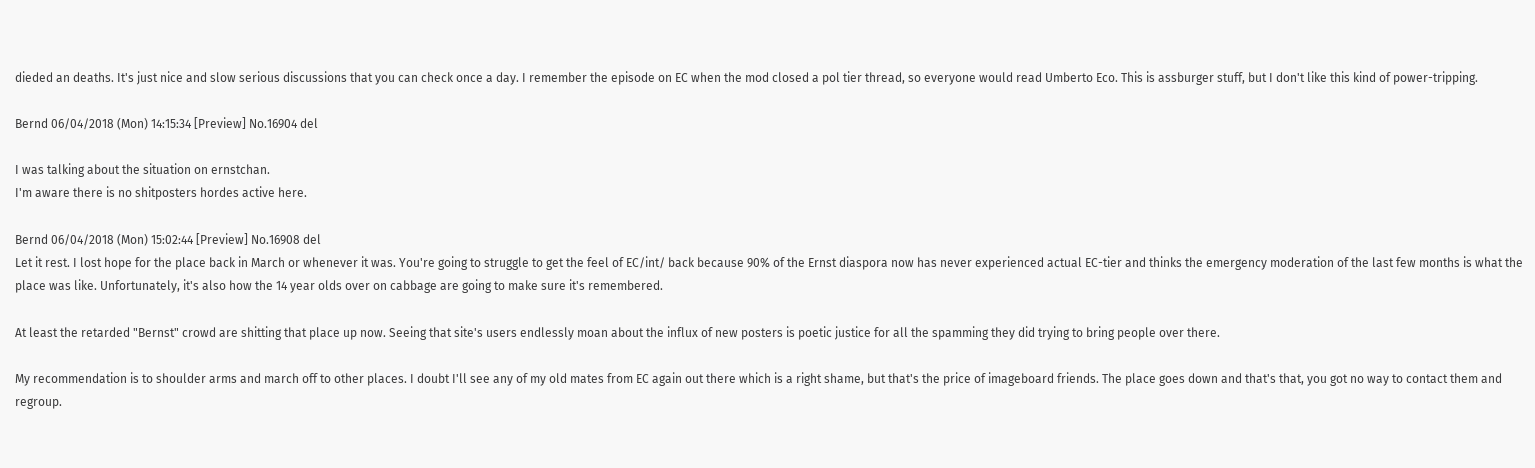dieded an deaths. It's just nice and slow serious discussions that you can check once a day. I remember the episode on EC when the mod closed a pol tier thread, so everyone would read Umberto Eco. This is assburger stuff, but I don't like this kind of power-tripping.

Bernd 06/04/2018 (Mon) 14:15:34 [Preview] No.16904 del

I was talking about the situation on ernstchan.
I'm aware there is no shitposters hordes active here.

Bernd 06/04/2018 (Mon) 15:02:44 [Preview] No.16908 del
Let it rest. I lost hope for the place back in March or whenever it was. You're going to struggle to get the feel of EC/int/ back because 90% of the Ernst diaspora now has never experienced actual EC-tier and thinks the emergency moderation of the last few months is what the place was like. Unfortunately, it's also how the 14 year olds over on cabbage are going to make sure it's remembered.

At least the retarded "Bernst" crowd are shitting that place up now. Seeing that site's users endlessly moan about the influx of new posters is poetic justice for all the spamming they did trying to bring people over there.

My recommendation is to shoulder arms and march off to other places. I doubt I'll see any of my old mates from EC again out there which is a right shame, but that's the price of imageboard friends. The place goes down and that's that, you got no way to contact them and regroup.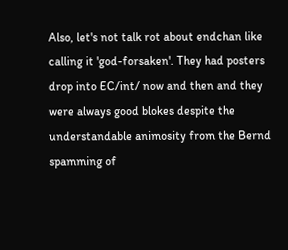Also, let's not talk rot about endchan like calling it 'god-forsaken'. They had posters drop into EC/int/ now and then and they were always good blokes despite the understandable animosity from the Bernd spamming of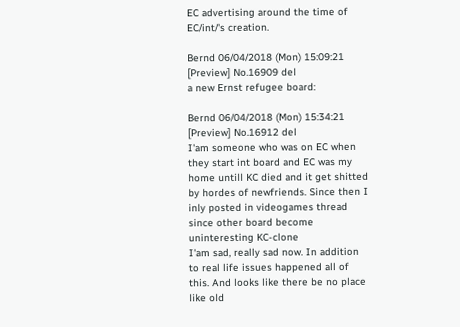EC advertising around the time of EC/int/'s creation.

Bernd 06/04/2018 (Mon) 15:09:21 [Preview] No.16909 del
a new Ernst refugee board:

Bernd 06/04/2018 (Mon) 15:34:21 [Preview] No.16912 del
I'am someone who was on EC when they start int board and EC was my home untill KC died and it get shitted by hordes of newfriends. Since then I inly posted in videogames thread since other board become uninteresting KC-clone
I'am sad, really sad now. In addition to real life issues happened all of this. And looks like there be no place like old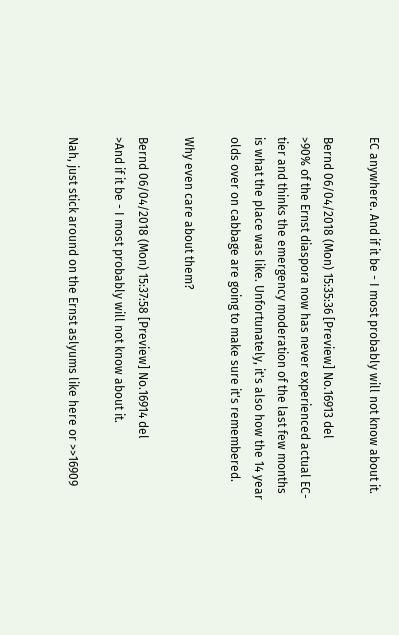EC anywhere. And if it be - I most probably will not know about it.

Bernd 06/04/2018 (Mon) 15:35:36 [Preview] No.16913 del
>90% of the Ernst diaspora now has never experienced actual EC-tier and thinks the emergency moderation of the last few months is what the place was like. Unfortunately, it's also how the 14 year olds over on cabbage are going to make sure it's remembered.

Why even care about them?

Bernd 06/04/2018 (Mon) 15:37:58 [Preview] No.16914 del
>And if it be - I most probably will not know about it.

Nah, just stick around on the Ernst aslyums like here or >>16909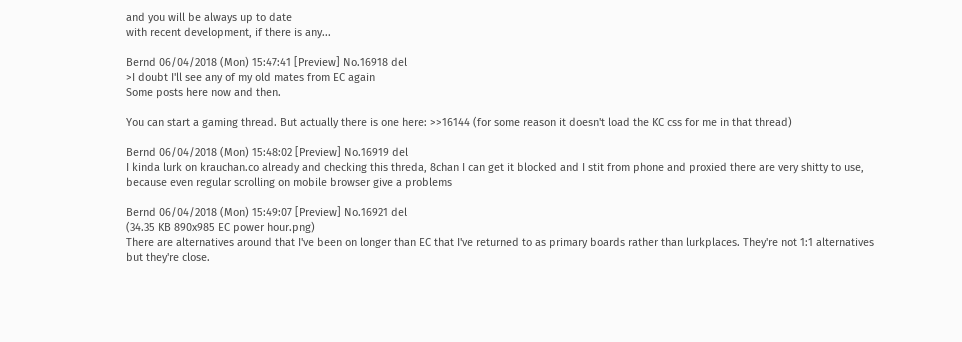and you will be always up to date
with recent development, if there is any...

Bernd 06/04/2018 (Mon) 15:47:41 [Preview] No.16918 del
>I doubt I'll see any of my old mates from EC again
Some posts here now and then.

You can start a gaming thread. But actually there is one here: >>16144 (for some reason it doesn't load the KC css for me in that thread)

Bernd 06/04/2018 (Mon) 15:48:02 [Preview] No.16919 del
I kinda lurk on krauchan.co already and checking this threda, 8chan I can get it blocked and I stit from phone and proxied there are very shitty to use, because even regular scrolling on mobile browser give a problems

Bernd 06/04/2018 (Mon) 15:49:07 [Preview] No.16921 del
(34.35 KB 890x985 EC power hour.png)
There are alternatives around that I've been on longer than EC that I've returned to as primary boards rather than lurkplaces. They're not 1:1 alternatives but they're close.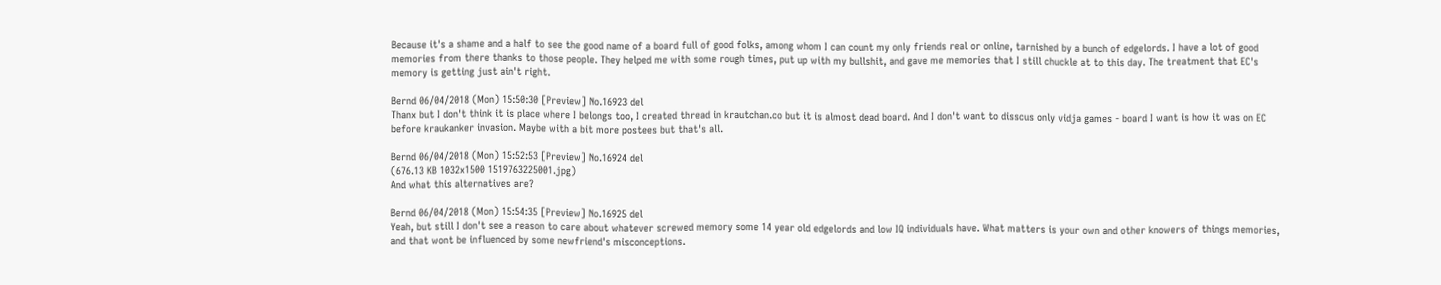Because it's a shame and a half to see the good name of a board full of good folks, among whom I can count my only friends real or online, tarnished by a bunch of edgelords. I have a lot of good memories from there thanks to those people. They helped me with some rough times, put up with my bullshit, and gave me memories that I still chuckle at to this day. The treatment that EC's memory is getting just ain't right.

Bernd 06/04/2018 (Mon) 15:50:30 [Preview] No.16923 del
Thanx but I don't think it is place where I belongs too, I created thread in krautchan.co but it is almost dead board. And I don't want to disscus only vidja games - board I want is how it was on EC before kraukanker invasion. Maybe with a bit more postees but that's all.

Bernd 06/04/2018 (Mon) 15:52:53 [Preview] No.16924 del
(676.13 KB 1032x1500 1519763225001.jpg)
And what this alternatives are?

Bernd 06/04/2018 (Mon) 15:54:35 [Preview] No.16925 del
Yeah, but still I don't see a reason to care about whatever screwed memory some 14 year old edgelords and low IQ individuals have. What matters is your own and other knowers of things memories, and that wont be influenced by some newfriend's misconceptions.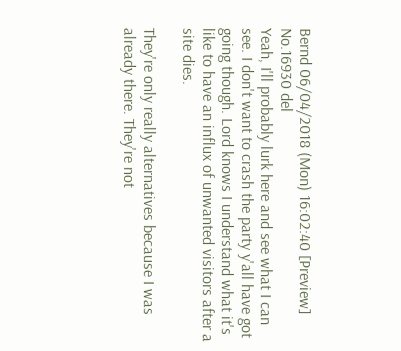Bernd 06/04/2018 (Mon) 16:02:40 [Preview] No.16930 del
Yeah, I'll probably lurk here and see what I can see. I don't want to crash the party y'all have got going though. Lord knows I understand what it's like to have an influx of unwanted visitors after a site dies.

They're only really alternatives because I was already there. They're not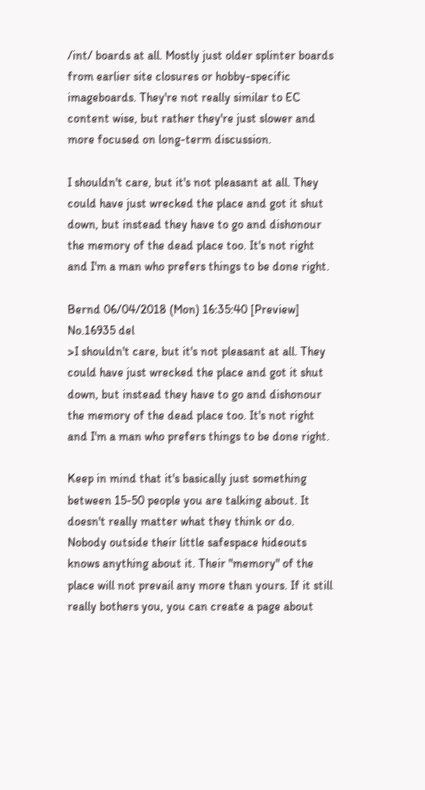/int/ boards at all. Mostly just older splinter boards from earlier site closures or hobby-specific imageboards. They're not really similar to EC content wise, but rather they're just slower and more focused on long-term discussion.

I shouldn't care, but it's not pleasant at all. They could have just wrecked the place and got it shut down, but instead they have to go and dishonour the memory of the dead place too. It's not right and I'm a man who prefers things to be done right.

Bernd 06/04/2018 (Mon) 16:35:40 [Preview] No.16935 del
>I shouldn't care, but it's not pleasant at all. They could have just wrecked the place and got it shut down, but instead they have to go and dishonour the memory of the dead place too. It's not right and I'm a man who prefers things to be done right.

Keep in mind that it's basically just something between 15-50 people you are talking about. It doesn't really matter what they think or do. Nobody outside their little safespace hideouts knows anything about it. Their "memory" of the place will not prevail any more than yours. If it still really bothers you, you can create a page about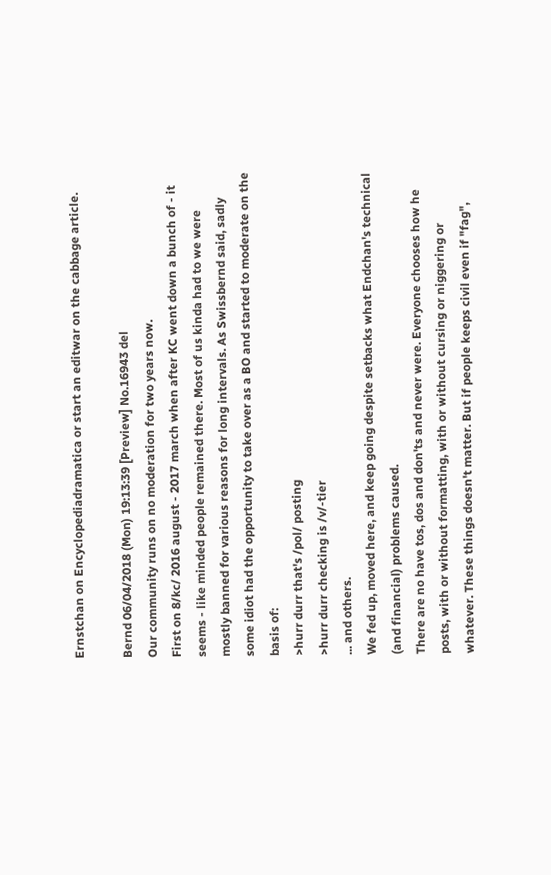Ernstchan on Encyclopediadramatica or start an editwar on the cabbage article.

Bernd 06/04/2018 (Mon) 19:13:39 [Preview] No.16943 del
Our community runs on no moderation for two years now.
First on 8/kc/ 2016 august - 2017 march when after KC went down a bunch of - it seems - like minded people remained there. Most of us kinda had to we were mostly banned for various reasons for long intervals. As Swissbernd said, sadly some idiot had the opportunity to take over as a BO and started to moderate on the basis of:
>hurr durr that's /pol/ posting
>hurr durr checking is /v/-tier
... and others.
We fed up, moved here, and keep going despite setbacks what Endchan's technical (and financial) problems caused.
There are no have tos, dos and don'ts and never were. Everyone chooses how he posts, with or without formatting, with or without cursing or niggering or whatever. These things doesn't matter. But if people keeps civil even if "fag",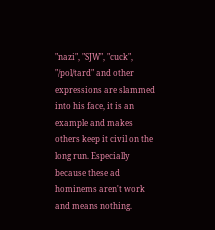"nazi", "SJW", "cuck", "/pol/tard" and other expressions are slammed into his face, it is an example and makes others keep it civil on the long run. Especially because these ad hominems aren't work and means nothing.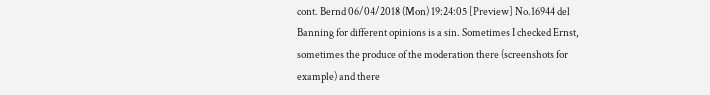cont. Bernd 06/04/2018 (Mon) 19:24:05 [Preview] No.16944 del
Banning for different opinions is a sin. Sometimes I checked Ernst, sometimes the produce of the moderation there (screenshots for example) and there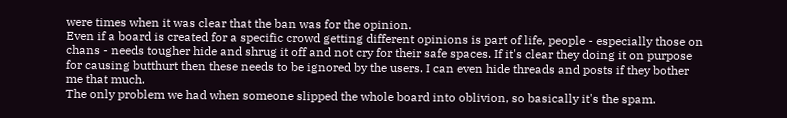were times when it was clear that the ban was for the opinion.
Even if a board is created for a specific crowd getting different opinions is part of life, people - especially those on chans - needs tougher hide and shrug it off and not cry for their safe spaces. If it's clear they doing it on purpose for causing butthurt then these needs to be ignored by the users. I can even hide threads and posts if they bother me that much.
The only problem we had when someone slipped the whole board into oblivion, so basically it's the spam.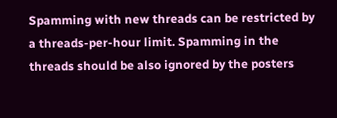Spamming with new threads can be restricted by a threads-per-hour limit. Spamming in the threads should be also ignored by the posters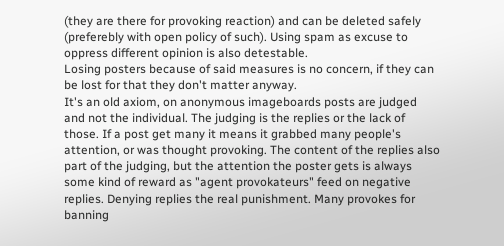(they are there for provoking reaction) and can be deleted safely (preferebly with open policy of such). Using spam as excuse to oppress different opinion is also detestable.
Losing posters because of said measures is no concern, if they can be lost for that they don't matter anyway.
It's an old axiom, on anonymous imageboards posts are judged and not the individual. The judging is the replies or the lack of those. If a post get many it means it grabbed many people's attention, or was thought provoking. The content of the replies also part of the judging, but the attention the poster gets is always some kind of reward as "agent provokateurs" feed on negative replies. Denying replies the real punishment. Many provokes for banning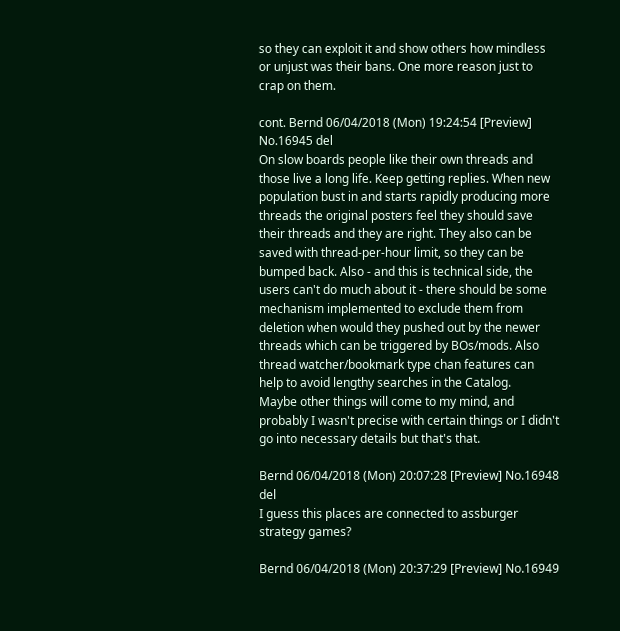so they can exploit it and show others how mindless or unjust was their bans. One more reason just to crap on them.

cont. Bernd 06/04/2018 (Mon) 19:24:54 [Preview] No.16945 del
On slow boards people like their own threads and those live a long life. Keep getting replies. When new population bust in and starts rapidly producing more threads the original posters feel they should save their threads and they are right. They also can be saved with thread-per-hour limit, so they can be bumped back. Also - and this is technical side, the users can't do much about it - there should be some mechanism implemented to exclude them from deletion when would they pushed out by the newer threads which can be triggered by BOs/mods. Also thread watcher/bookmark type chan features can help to avoid lengthy searches in the Catalog.
Maybe other things will come to my mind, and probably I wasn't precise with certain things or I didn't go into necessary details but that's that.

Bernd 06/04/2018 (Mon) 20:07:28 [Preview] No.16948 del
I guess this places are connected to assburger strategy games?

Bernd 06/04/2018 (Mon) 20:37:29 [Preview] No.16949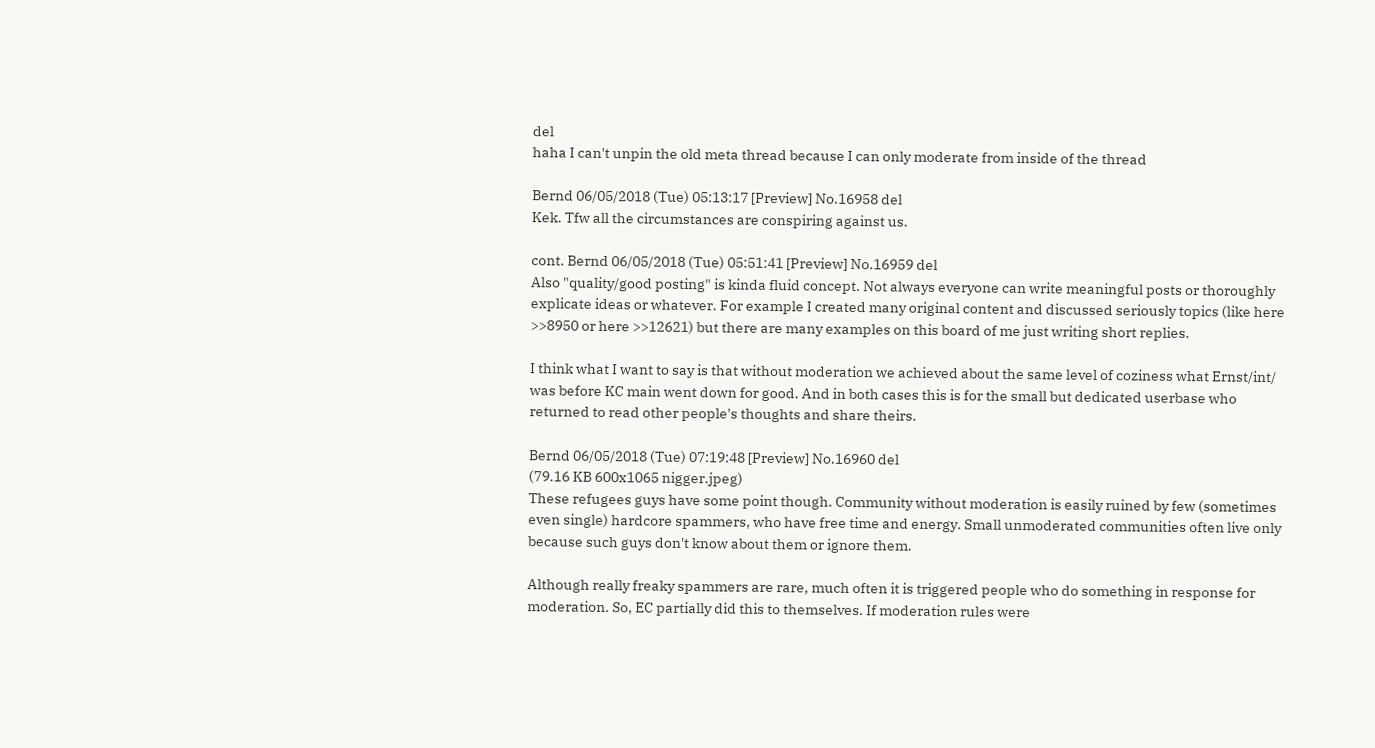del
haha I can't unpin the old meta thread because I can only moderate from inside of the thread

Bernd 06/05/2018 (Tue) 05:13:17 [Preview] No.16958 del
Kek. Tfw all the circumstances are conspiring against us.

cont. Bernd 06/05/2018 (Tue) 05:51:41 [Preview] No.16959 del
Also "quality/good posting" is kinda fluid concept. Not always everyone can write meaningful posts or thoroughly explicate ideas or whatever. For example I created many original content and discussed seriously topics (like here >>8950 or here >>12621) but there are many examples on this board of me just writing short replies.

I think what I want to say is that without moderation we achieved about the same level of coziness what Ernst/int/ was before KC main went down for good. And in both cases this is for the small but dedicated userbase who returned to read other people's thoughts and share theirs.

Bernd 06/05/2018 (Tue) 07:19:48 [Preview] No.16960 del
(79.16 KB 600x1065 nigger.jpeg)
These refugees guys have some point though. Community without moderation is easily ruined by few (sometimes even single) hardcore spammers, who have free time and energy. Small unmoderated communities often live only because such guys don't know about them or ignore them.

Although really freaky spammers are rare, much often it is triggered people who do something in response for moderation. So, EC partially did this to themselves. If moderation rules were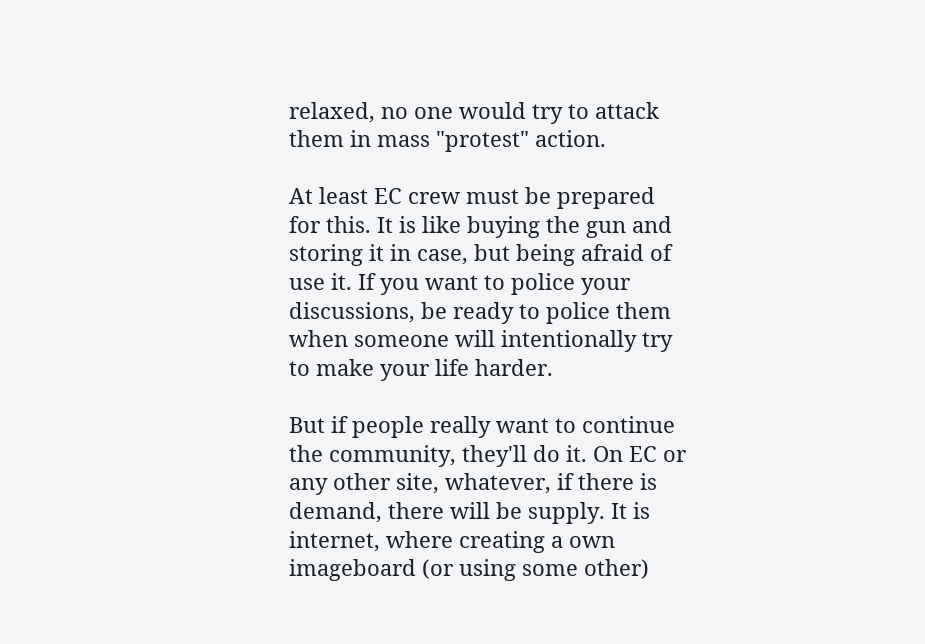relaxed, no one would try to attack them in mass "protest" action.

At least EC crew must be prepared for this. It is like buying the gun and storing it in case, but being afraid of use it. If you want to police your discussions, be ready to police them when someone will intentionally try to make your life harder.

But if people really want to continue the community, they'll do it. On EC or any other site, whatever, if there is demand, there will be supply. It is internet, where creating a own imageboard (or using some other)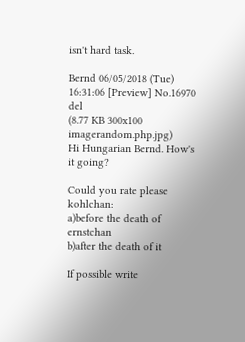isn't hard task.

Bernd 06/05/2018 (Tue) 16:31:06 [Preview] No.16970 del
(8.77 KB 300x100 imagerandom.php.jpg)
Hi Hungarian Bernd. How's it going?

Could you rate please kohlchan:
a)before the death of ernstchan
b)after the death of it

If possible write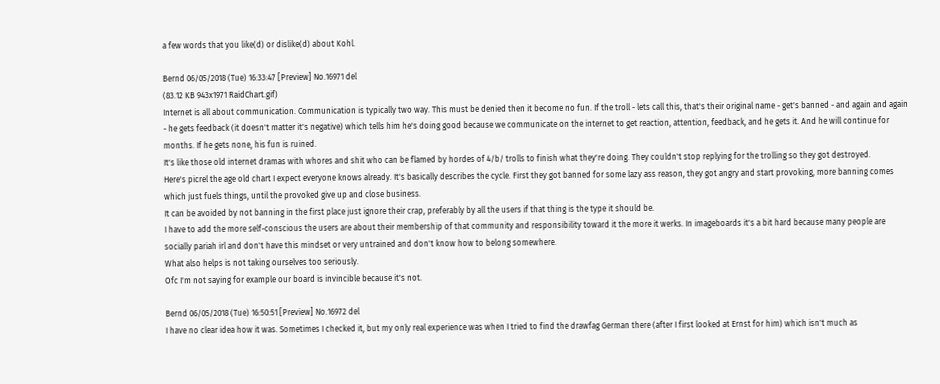a few words that you like(d) or dislike(d) about Kohl.

Bernd 06/05/2018 (Tue) 16:33:47 [Preview] No.16971 del
(83.12 KB 943x1971 RaidChart.gif)
Internet is all about communication. Communication is typically two way. This must be denied then it become no fun. If the troll - lets call this, that's their original name - get's banned - and again and again - he gets feedback (it doesn't matter it's negative) which tells him he's doing good because we communicate on the internet to get reaction, attention, feedback, and he gets it. And he will continue for months. If he gets none, his fun is ruined.
It's like those old internet dramas with whores and shit who can be flamed by hordes of 4/b/ trolls to finish what they're doing. They couldn't stop replying for the trolling so they got destroyed.
Here's picrel the age old chart I expect everyone knows already. It's basically describes the cycle. First they got banned for some lazy ass reason, they got angry and start provoking, more banning comes which just fuels things, until the provoked give up and close business.
It can be avoided by not banning in the first place just ignore their crap, preferably by all the users if that thing is the type it should be.
I have to add the more self-conscious the users are about their membership of that community and responsibility toward it the more it werks. In imageboards it's a bit hard because many people are socially pariah irl and don't have this mindset or very untrained and don't know how to belong somewhere.
What also helps is not taking ourselves too seriously.
Ofc I'm not saying for example our board is invincible because it's not.

Bernd 06/05/2018 (Tue) 16:50:51 [Preview] No.16972 del
I have no clear idea how it was. Sometimes I checked it, but my only real experience was when I tried to find the drawfag German there (after I first looked at Ernst for him) which isn't much as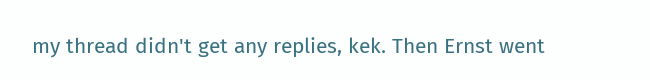my thread didn't get any replies, kek. Then Ernst went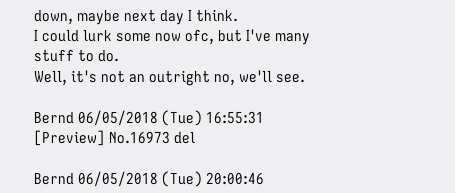down, maybe next day I think.
I could lurk some now ofc, but I've many stuff to do.
Well, it's not an outright no, we'll see.

Bernd 06/05/2018 (Tue) 16:55:31 [Preview] No.16973 del

Bernd 06/05/2018 (Tue) 20:00:46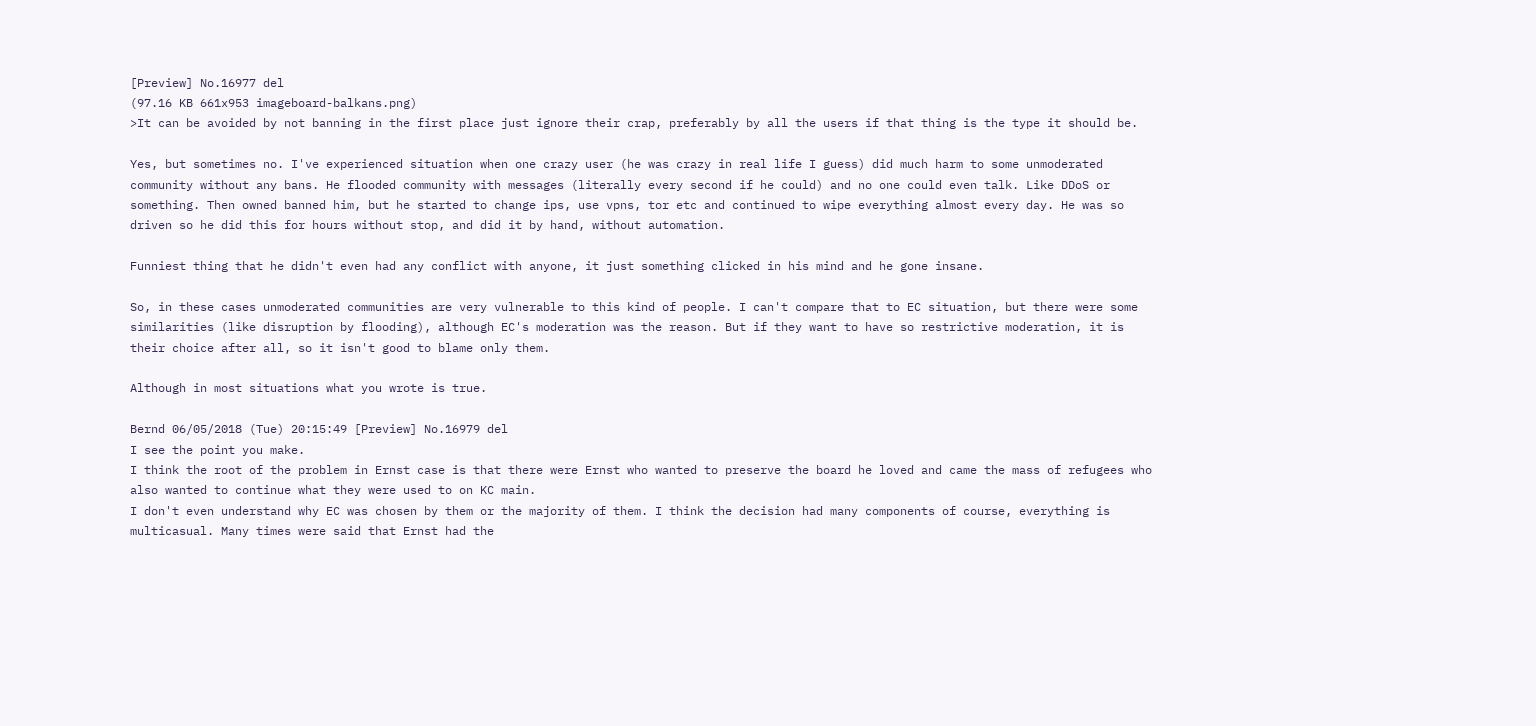[Preview] No.16977 del
(97.16 KB 661x953 imageboard-balkans.png)
>It can be avoided by not banning in the first place just ignore their crap, preferably by all the users if that thing is the type it should be.

Yes, but sometimes no. I've experienced situation when one crazy user (he was crazy in real life I guess) did much harm to some unmoderated community without any bans. He flooded community with messages (literally every second if he could) and no one could even talk. Like DDoS or something. Then owned banned him, but he started to change ips, use vpns, tor etc and continued to wipe everything almost every day. He was so driven so he did this for hours without stop, and did it by hand, without automation.

Funniest thing that he didn't even had any conflict with anyone, it just something clicked in his mind and he gone insane.

So, in these cases unmoderated communities are very vulnerable to this kind of people. I can't compare that to EC situation, but there were some similarities (like disruption by flooding), although EC's moderation was the reason. But if they want to have so restrictive moderation, it is their choice after all, so it isn't good to blame only them.

Although in most situations what you wrote is true.

Bernd 06/05/2018 (Tue) 20:15:49 [Preview] No.16979 del
I see the point you make.
I think the root of the problem in Ernst case is that there were Ernst who wanted to preserve the board he loved and came the mass of refugees who also wanted to continue what they were used to on KC main.
I don't even understand why EC was chosen by them or the majority of them. I think the decision had many components of course, everything is multicasual. Many times were said that Ernst had the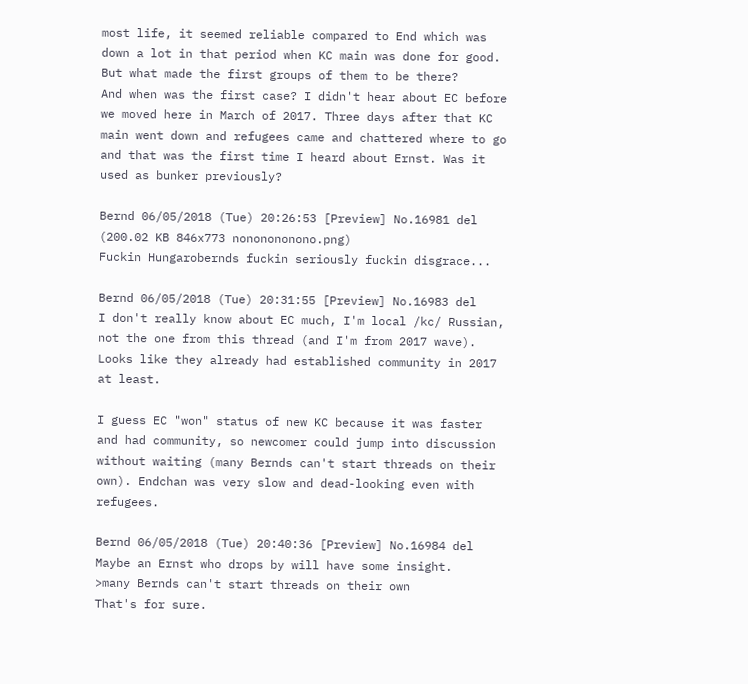most life, it seemed reliable compared to End which was down a lot in that period when KC main was done for good. But what made the first groups of them to be there?
And when was the first case? I didn't hear about EC before we moved here in March of 2017. Three days after that KC main went down and refugees came and chattered where to go and that was the first time I heard about Ernst. Was it used as bunker previously?

Bernd 06/05/2018 (Tue) 20:26:53 [Preview] No.16981 del
(200.02 KB 846x773 nononononono.png)
Fuckin Hungarobernds fuckin seriously fuckin disgrace...

Bernd 06/05/2018 (Tue) 20:31:55 [Preview] No.16983 del
I don't really know about EC much, I'm local /kc/ Russian, not the one from this thread (and I'm from 2017 wave). Looks like they already had established community in 2017 at least.

I guess EC "won" status of new KC because it was faster and had community, so newcomer could jump into discussion without waiting (many Bernds can't start threads on their own). Endchan was very slow and dead-looking even with refugees.

Bernd 06/05/2018 (Tue) 20:40:36 [Preview] No.16984 del
Maybe an Ernst who drops by will have some insight.
>many Bernds can't start threads on their own
That's for sure.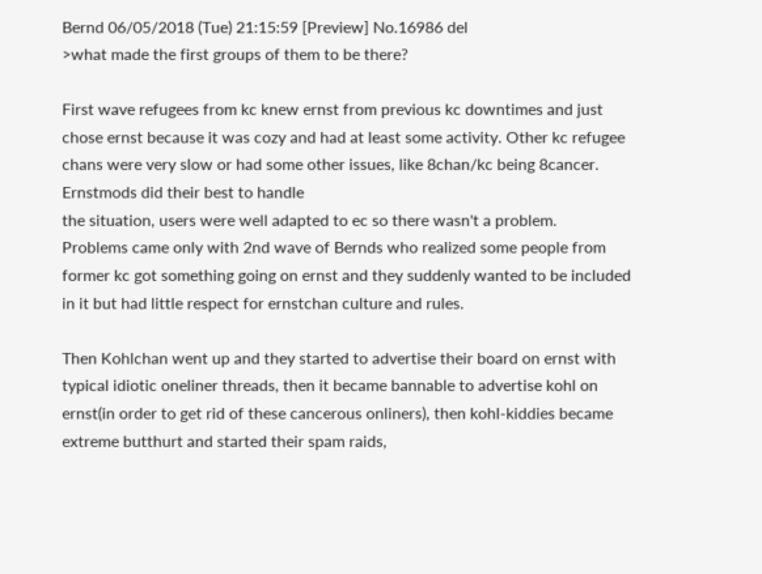Bernd 06/05/2018 (Tue) 21:15:59 [Preview] No.16986 del
>what made the first groups of them to be there?

First wave refugees from kc knew ernst from previous kc downtimes and just chose ernst because it was cozy and had at least some activity. Other kc refugee chans were very slow or had some other issues, like 8chan/kc being 8cancer.
Ernstmods did their best to handle
the situation, users were well adapted to ec so there wasn't a problem.
Problems came only with 2nd wave of Bernds who realized some people from former kc got something going on ernst and they suddenly wanted to be included in it but had little respect for ernstchan culture and rules.

Then Kohlchan went up and they started to advertise their board on ernst with typical idiotic oneliner threads, then it became bannable to advertise kohl on ernst(in order to get rid of these cancerous onliners), then kohl-kiddies became extreme butthurt and started their spam raids,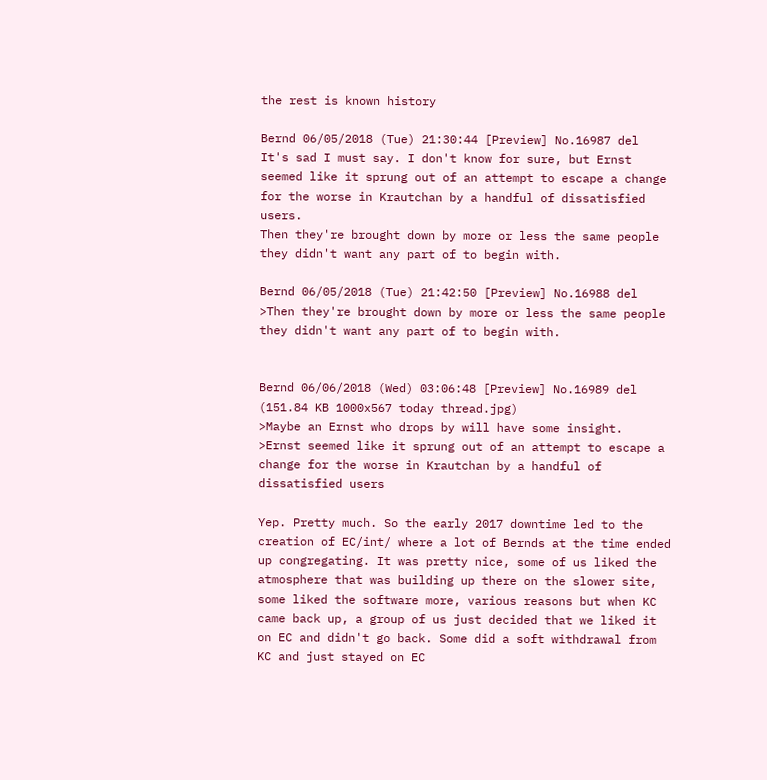the rest is known history

Bernd 06/05/2018 (Tue) 21:30:44 [Preview] No.16987 del
It's sad I must say. I don't know for sure, but Ernst seemed like it sprung out of an attempt to escape a change for the worse in Krautchan by a handful of dissatisfied users.
Then they're brought down by more or less the same people they didn't want any part of to begin with.

Bernd 06/05/2018 (Tue) 21:42:50 [Preview] No.16988 del
>Then they're brought down by more or less the same people they didn't want any part of to begin with.


Bernd 06/06/2018 (Wed) 03:06:48 [Preview] No.16989 del
(151.84 KB 1000x567 today thread.jpg)
>Maybe an Ernst who drops by will have some insight.
>Ernst seemed like it sprung out of an attempt to escape a change for the worse in Krautchan by a handful of dissatisfied users

Yep. Pretty much. So the early 2017 downtime led to the creation of EC/int/ where a lot of Bernds at the time ended up congregating. It was pretty nice, some of us liked the atmosphere that was building up there on the slower site, some liked the software more, various reasons but when KC came back up, a group of us just decided that we liked it on EC and didn't go back. Some did a soft withdrawal from KC and just stayed on EC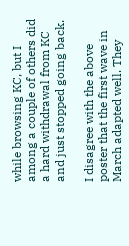while browsing KC, but I among a couple of others did a hard withdrawal from KC and just stopped going back.

I disagree with the above poster that the first wave in March adapted well. They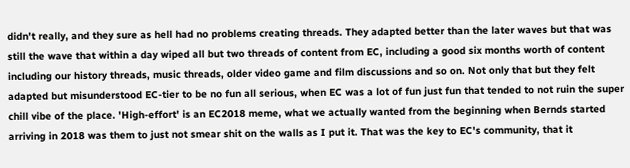didn't really, and they sure as hell had no problems creating threads. They adapted better than the later waves but that was still the wave that within a day wiped all but two threads of content from EC, including a good six months worth of content including our history threads, music threads, older video game and film discussions and so on. Not only that but they felt adapted but misunderstood EC-tier to be no fun all serious, when EC was a lot of fun just fun that tended to not ruin the super chill vibe of the place. 'High-effort' is an EC2018 meme, what we actually wanted from the beginning when Bernds started arriving in 2018 was them to just not smear shit on the walls as I put it. That was the key to EC's community, that it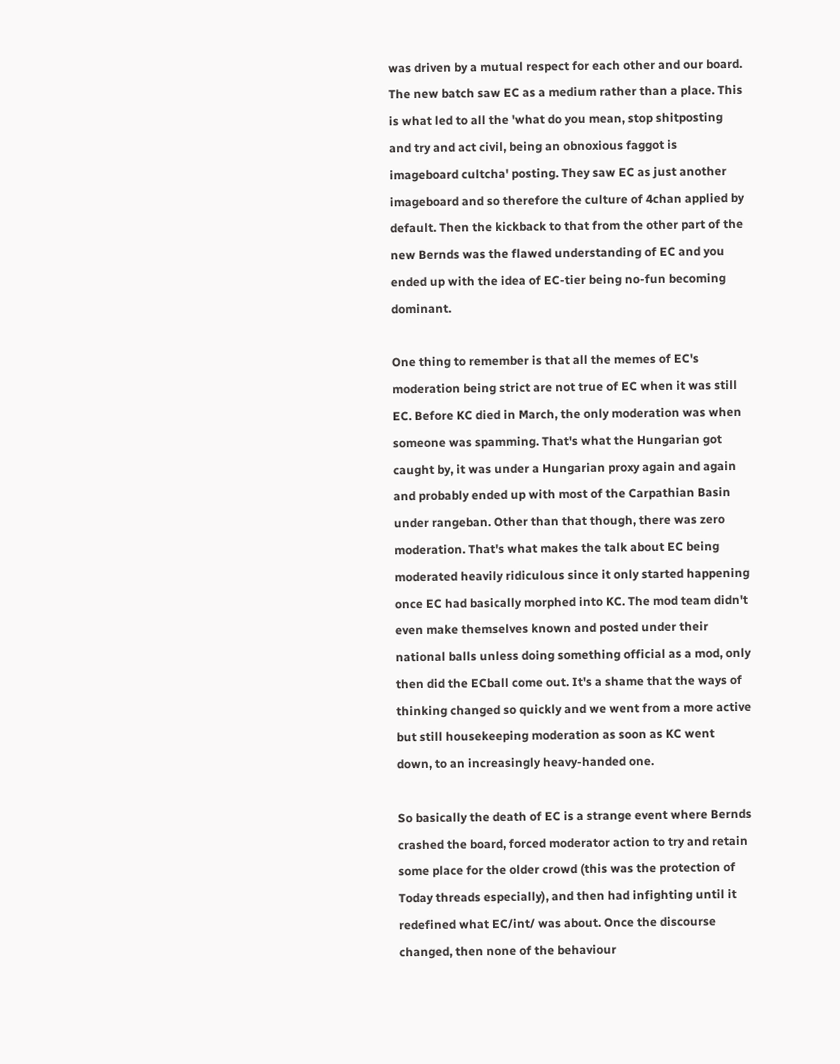was driven by a mutual respect for each other and our board. The new batch saw EC as a medium rather than a place. This is what led to all the 'what do you mean, stop shitposting and try and act civil, being an obnoxious faggot is imageboard cultcha' posting. They saw EC as just another imageboard and so therefore the culture of 4chan applied by default. Then the kickback to that from the other part of the new Bernds was the flawed understanding of EC and you ended up with the idea of EC-tier being no-fun becoming dominant.

One thing to remember is that all the memes of EC's moderation being strict are not true of EC when it was still EC. Before KC died in March, the only moderation was when someone was spamming. That's what the Hungarian got caught by, it was under a Hungarian proxy again and again and probably ended up with most of the Carpathian Basin under rangeban. Other than that though, there was zero moderation. That's what makes the talk about EC being moderated heavily ridiculous since it only started happening once EC had basically morphed into KC. The mod team didn't even make themselves known and posted under their national balls unless doing something official as a mod, only then did the ECball come out. It's a shame that the ways of thinking changed so quickly and we went from a more active but still housekeeping moderation as soon as KC went down, to an increasingly heavy-handed one.

So basically the death of EC is a strange event where Bernds crashed the board, forced moderator action to try and retain some place for the older crowd (this was the protection of Today threads especially), and then had infighting until it redefined what EC/int/ was about. Once the discourse changed, then none of the behaviour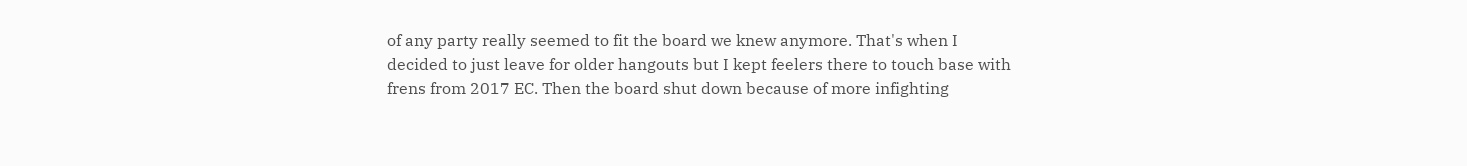of any party really seemed to fit the board we knew anymore. That's when I decided to just leave for older hangouts but I kept feelers there to touch base with frens from 2017 EC. Then the board shut down because of more infighting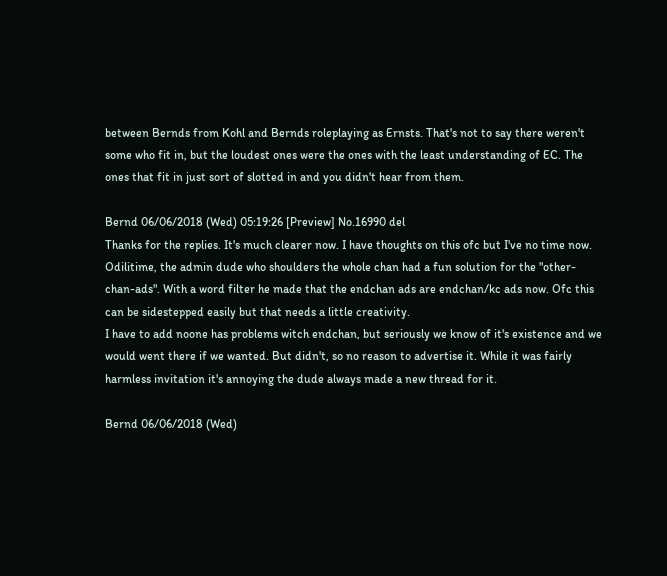between Bernds from Kohl and Bernds roleplaying as Ernsts. That's not to say there weren't some who fit in, but the loudest ones were the ones with the least understanding of EC. The ones that fit in just sort of slotted in and you didn't hear from them.

Bernd 06/06/2018 (Wed) 05:19:26 [Preview] No.16990 del
Thanks for the replies. It's much clearer now. I have thoughts on this ofc but I've no time now.
Odilitime, the admin dude who shoulders the whole chan had a fun solution for the "other-chan-ads". With a word filter he made that the endchan ads are endchan/kc ads now. Ofc this can be sidestepped easily but that needs a little creativity.
I have to add noone has problems witch endchan, but seriously we know of it's existence and we would went there if we wanted. But didn't, so no reason to advertise it. While it was fairly harmless invitation it's annoying the dude always made a new thread for it.

Bernd 06/06/2018 (Wed)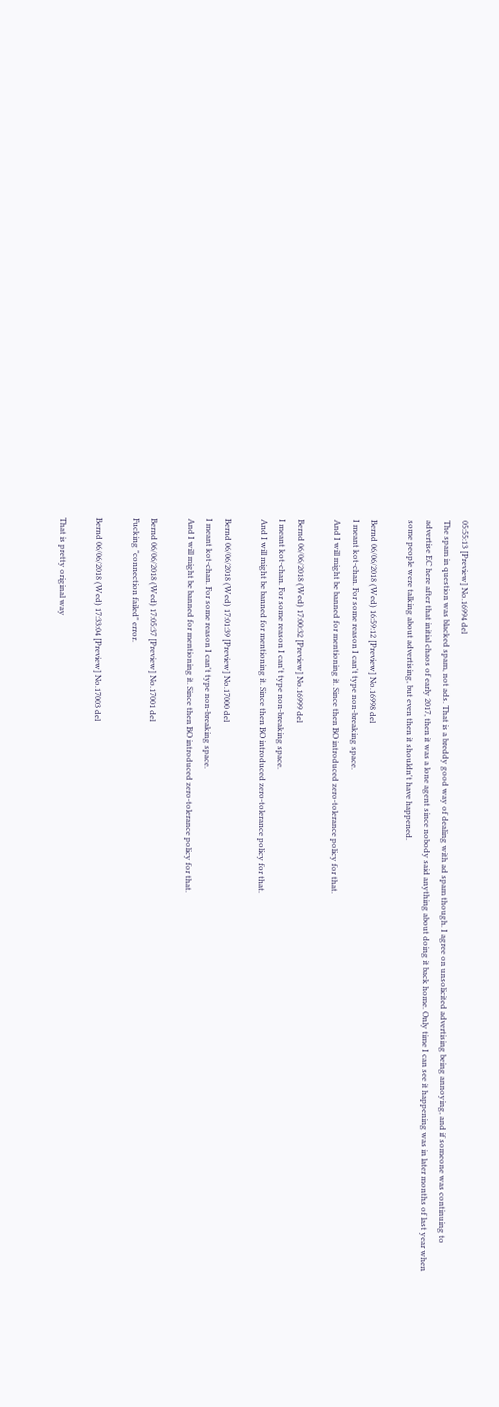05:55:13 [Preview] No.16994 del
The spam in question was blacked spam, not ads. That is a breddy good way of dealing with ad spam though. I agree on unsolicited advertising being annoying, and if someone was continuing to advertise EC here after that initial chaos of early 2017, then it was a lone agent since nobody said anything about doing it back home. Only time I can see it happening was in later months of last year when some people were talking about advertising, but even then it shouldn't have happened.

Bernd 06/06/2018 (Wed) 16:59:12 [Preview] No.16998 del
I meant kot-chan. For some reason I can't type non-breaking space.
And I will might be banned for mentioning it. Since then BO introduced zero-tolerance policy for that.

Bernd 06/06/2018 (Wed) 17:00:32 [Preview] No.16999 del
I meant kot-chan. For some reason I can't type non-breaking space.
And I will might be banned for mentioning it. Since then BO introduced zero-tolerance policy for that.

Bernd 06/06/2018 (Wed) 17:01:39 [Preview] No.17000 del
I meant kot-chan. For some reason I can't type non-breaking space.
And I will might be banned for mentioning it. Since then BO introduced zero-tolerance policy for that.

Bernd 06/06/2018 (Wed) 17:05:37 [Preview] No.17001 del
Fucking "connection failed" error.

Bernd 06/06/2018 (Wed) 17:33:04 [Preview] No.17003 del

That is pretty original way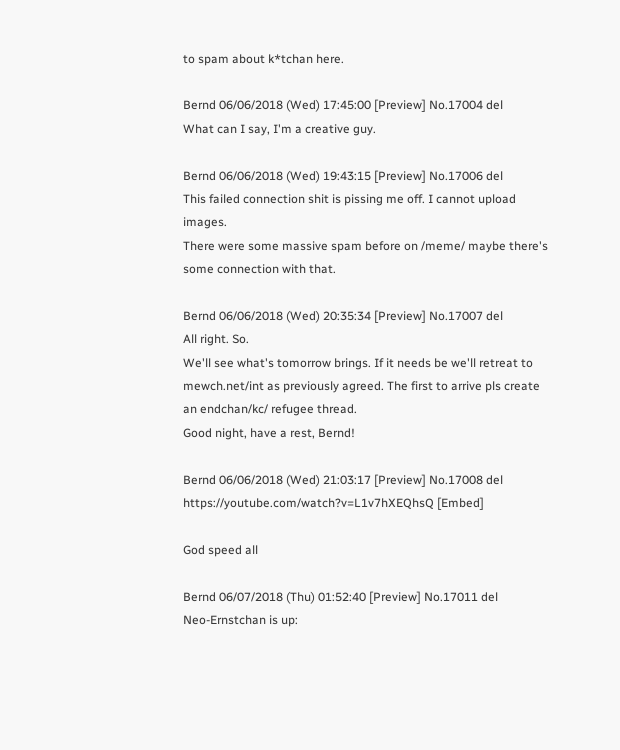to spam about k*tchan here.

Bernd 06/06/2018 (Wed) 17:45:00 [Preview] No.17004 del
What can I say, I'm a creative guy.

Bernd 06/06/2018 (Wed) 19:43:15 [Preview] No.17006 del
This failed connection shit is pissing me off. I cannot upload images.
There were some massive spam before on /meme/ maybe there's some connection with that.

Bernd 06/06/2018 (Wed) 20:35:34 [Preview] No.17007 del
All right. So.
We'll see what's tomorrow brings. If it needs be we'll retreat to mewch.net/int as previously agreed. The first to arrive pls create an endchan/kc/ refugee thread.
Good night, have a rest, Bernd!

Bernd 06/06/2018 (Wed) 21:03:17 [Preview] No.17008 del
https://youtube.com/watch?v=L1v7hXEQhsQ [Embed]

God speed all

Bernd 06/07/2018 (Thu) 01:52:40 [Preview] No.17011 del
Neo-Ernstchan is up: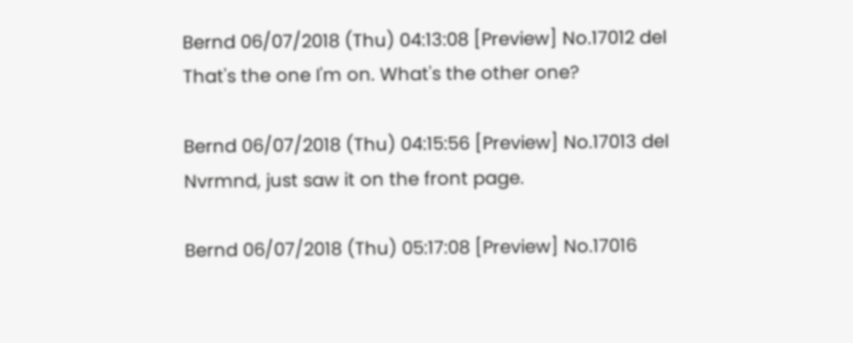Bernd 06/07/2018 (Thu) 04:13:08 [Preview] No.17012 del
That's the one I'm on. What's the other one?

Bernd 06/07/2018 (Thu) 04:15:56 [Preview] No.17013 del
Nvrmnd, just saw it on the front page.

Bernd 06/07/2018 (Thu) 05:17:08 [Preview] No.17016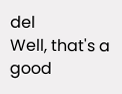del
Well, that's a good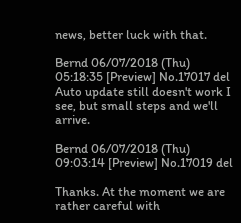news, better luck with that.

Bernd 06/07/2018 (Thu) 05:18:35 [Preview] No.17017 del
Auto update still doesn't work I see, but small steps and we'll arrive.

Bernd 06/07/2018 (Thu) 09:03:14 [Preview] No.17019 del

Thanks. At the moment we are rather careful with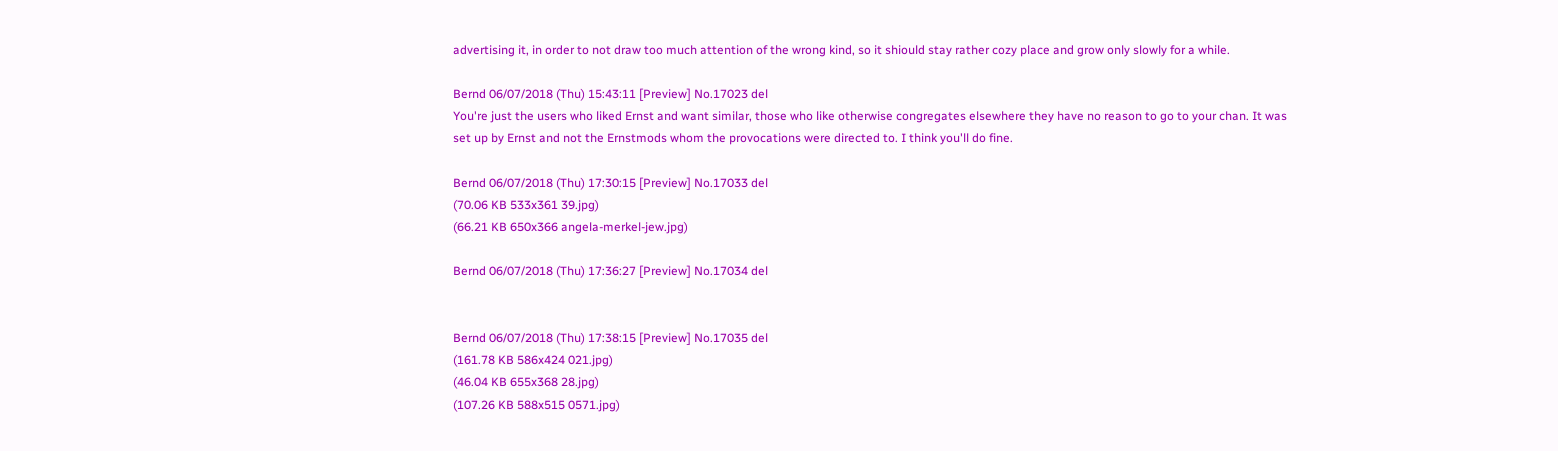advertising it, in order to not draw too much attention of the wrong kind, so it shiould stay rather cozy place and grow only slowly for a while.

Bernd 06/07/2018 (Thu) 15:43:11 [Preview] No.17023 del
You're just the users who liked Ernst and want similar, those who like otherwise congregates elsewhere they have no reason to go to your chan. It was set up by Ernst and not the Ernstmods whom the provocations were directed to. I think you'll do fine.

Bernd 06/07/2018 (Thu) 17:30:15 [Preview] No.17033 del
(70.06 KB 533x361 39.jpg)
(66.21 KB 650x366 angela-merkel-jew.jpg)

Bernd 06/07/2018 (Thu) 17:36:27 [Preview] No.17034 del


Bernd 06/07/2018 (Thu) 17:38:15 [Preview] No.17035 del
(161.78 KB 586x424 021.jpg)
(46.04 KB 655x368 28.jpg)
(107.26 KB 588x515 0571.jpg)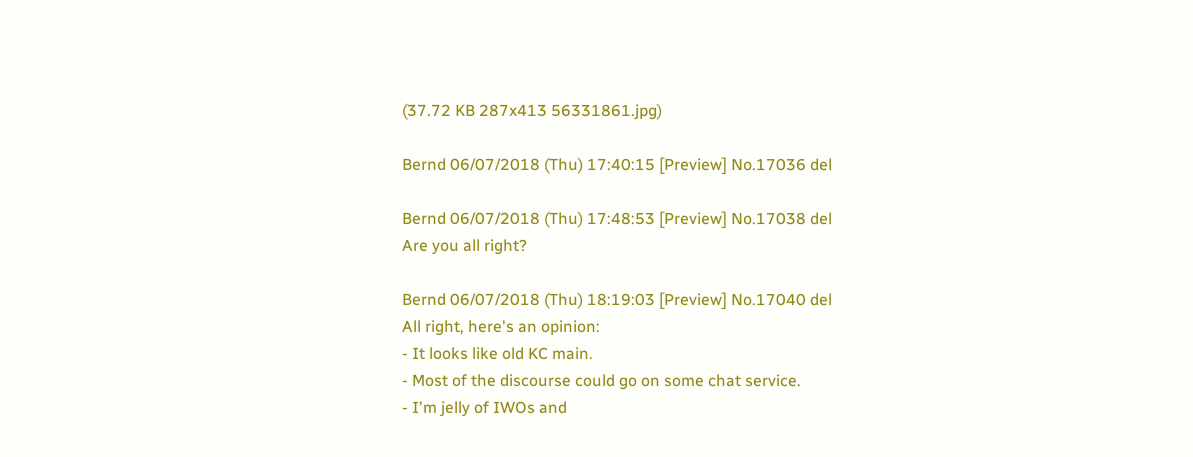(37.72 KB 287x413 56331861.jpg)

Bernd 06/07/2018 (Thu) 17:40:15 [Preview] No.17036 del

Bernd 06/07/2018 (Thu) 17:48:53 [Preview] No.17038 del
Are you all right?

Bernd 06/07/2018 (Thu) 18:19:03 [Preview] No.17040 del
All right, here's an opinion:
- It looks like old KC main.
- Most of the discourse could go on some chat service.
- I'm jelly of IWOs and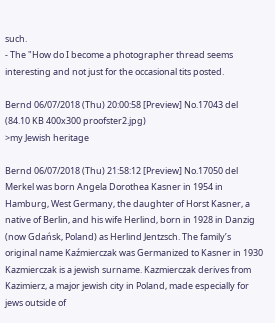such.
- The "How do I become a photographer thread seems interesting and not just for the occasional tits posted.

Bernd 06/07/2018 (Thu) 20:00:58 [Preview] No.17043 del
(84.10 KB 400x300 proofster2.jpg)
>my Jewish heritage

Bernd 06/07/2018 (Thu) 21:58:12 [Preview] No.17050 del
Merkel was born Angela Dorothea Kasner in 1954 in Hamburg, West Germany, the daughter of Horst Kasner, a native of Berlin, and his wife Herlind, born in 1928 in Danzig (now Gdańsk, Poland) as Herlind Jentzsch. The family’s original name Kaźmierczak was Germanized to Kasner in 1930 Kazmierczak is a jewish surname. Kazmierczak derives from Kazimierz, a major jewish city in Poland, made especially for jews outside of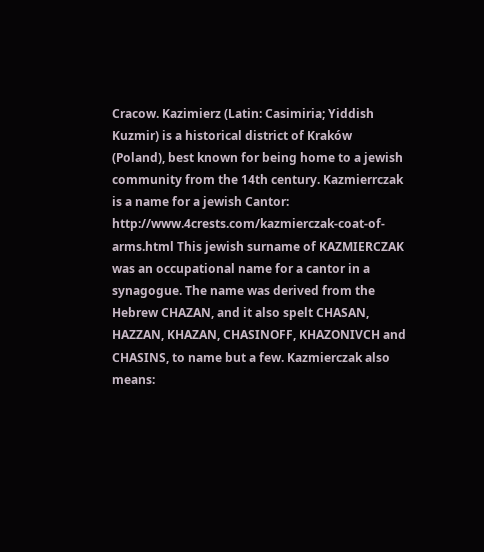Cracow. Kazimierz (Latin: Casimiria; Yiddish Kuzmir) is a historical district of Kraków (Poland), best known for being home to a jewish community from the 14th century. Kazmierrczak is a name for a jewish Cantor: http://www.4crests.com/kazmierczak-coat-of-arms.html This jewish surname of KAZMIERCZAK was an occupational name for a cantor in a synagogue. The name was derived from the Hebrew CHAZAN, and it also spelt CHASAN, HAZZAN, KHAZAN, CHASINOFF, KHAZONIVCH and CHASINS, to name but a few. Kazmierczak also means: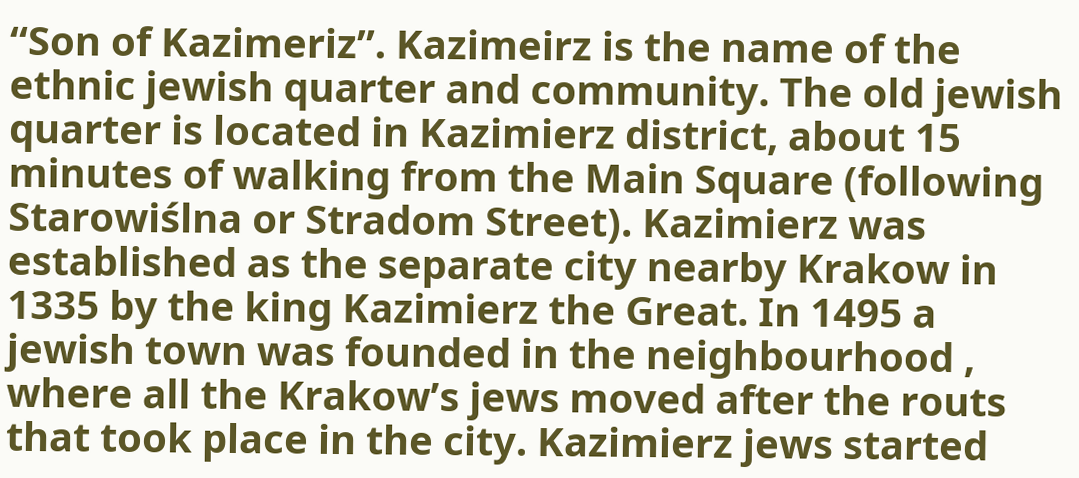“Son of Kazimeriz”. Kazimeirz is the name of the ethnic jewish quarter and community. The old jewish quarter is located in Kazimierz district, about 15 minutes of walking from the Main Square (following Starowiślna or Stradom Street). Kazimierz was established as the separate city nearby Krakow in 1335 by the king Kazimierz the Great. In 1495 a jewish town was founded in the neighbourhood , where all the Krakow’s jews moved after the routs that took place in the city. Kazimierz jews started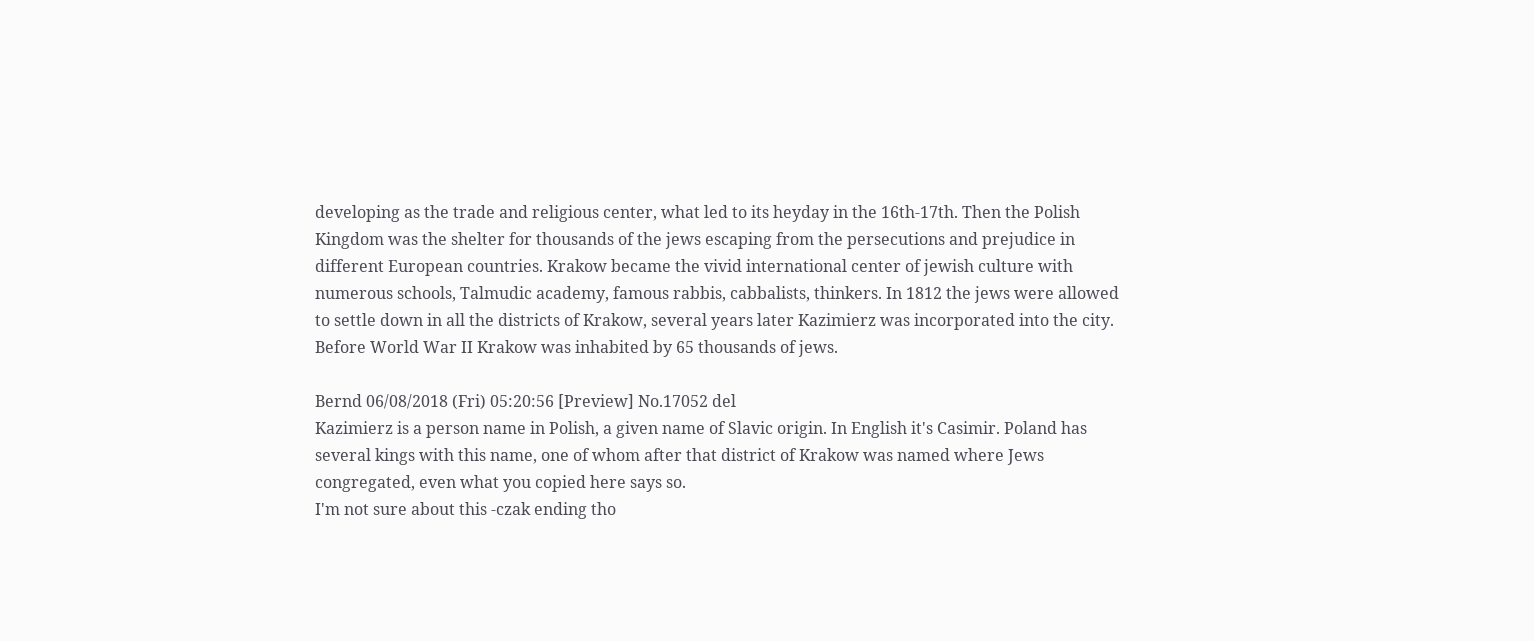developing as the trade and religious center, what led to its heyday in the 16th-17th. Then the Polish Kingdom was the shelter for thousands of the jews escaping from the persecutions and prejudice in different European countries. Krakow became the vivid international center of jewish culture with numerous schools, Talmudic academy, famous rabbis, cabbalists, thinkers. In 1812 the jews were allowed to settle down in all the districts of Krakow, several years later Kazimierz was incorporated into the city. Before World War II Krakow was inhabited by 65 thousands of jews.

Bernd 06/08/2018 (Fri) 05:20:56 [Preview] No.17052 del
Kazimierz is a person name in Polish, a given name of Slavic origin. In English it's Casimir. Poland has several kings with this name, one of whom after that district of Krakow was named where Jews congregated, even what you copied here says so.
I'm not sure about this -czak ending tho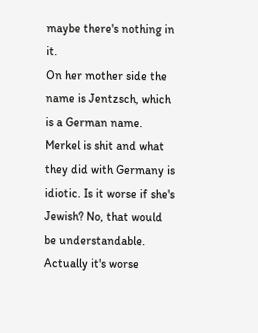maybe there's nothing in it.
On her mother side the name is Jentzsch, which is a German name.
Merkel is shit and what they did with Germany is idiotic. Is it worse if she's Jewish? No, that would be understandable. Actually it's worse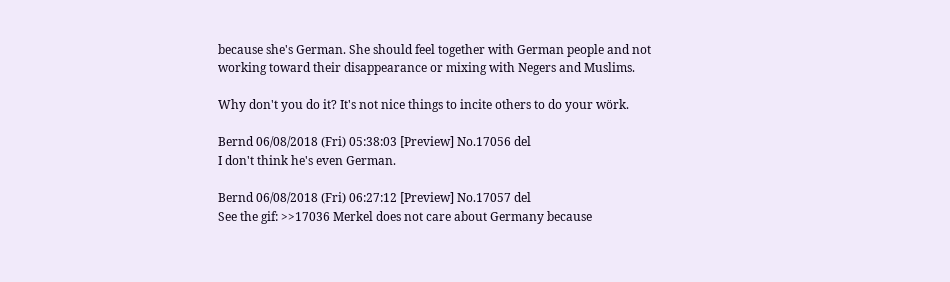because she's German. She should feel together with German people and not working toward their disappearance or mixing with Negers and Muslims.

Why don't you do it? It's not nice things to incite others to do your wörk.

Bernd 06/08/2018 (Fri) 05:38:03 [Preview] No.17056 del
I don't think he's even German.

Bernd 06/08/2018 (Fri) 06:27:12 [Preview] No.17057 del
See the gif: >>17036 Merkel does not care about Germany because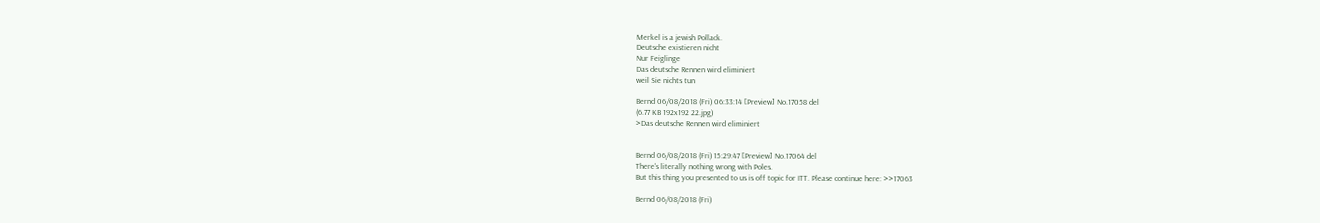Merkel is a jewish Pollack.
Deutsche existieren nicht
Nur Feiglinge
Das deutsche Rennen wird eliminiert
weil Sie nichts tun

Bernd 06/08/2018 (Fri) 06:33:14 [Preview] No.17058 del
(6.77 KB 192x192 22.jpg)
>Das deutsche Rennen wird eliminiert


Bernd 06/08/2018 (Fri) 15:29:47 [Preview] No.17064 del
There's literally nothing wrong with Poles.
But this thing you presented to us is off topic for ITT. Please continue here: >>17063

Bernd 06/08/2018 (Fri)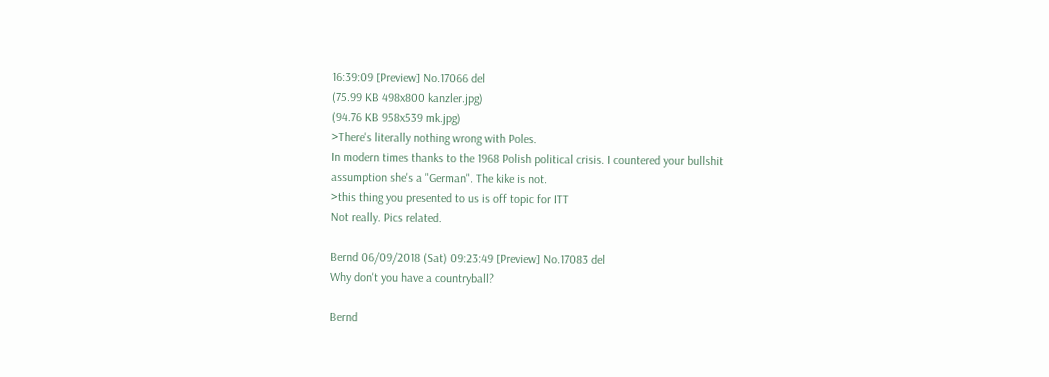16:39:09 [Preview] No.17066 del
(75.99 KB 498x800 kanzler.jpg)
(94.76 KB 958x539 mk.jpg)
>There's literally nothing wrong with Poles.
In modern times thanks to the 1968 Polish political crisis. I countered your bullshit assumption she's a "German". The kike is not.
>this thing you presented to us is off topic for ITT
Not really. Pics related.

Bernd 06/09/2018 (Sat) 09:23:49 [Preview] No.17083 del
Why don't you have a countryball?

Bernd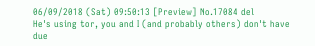06/09/2018 (Sat) 09:50:13 [Preview] No.17084 del
He's using tor, you and I (and probably others) don't have due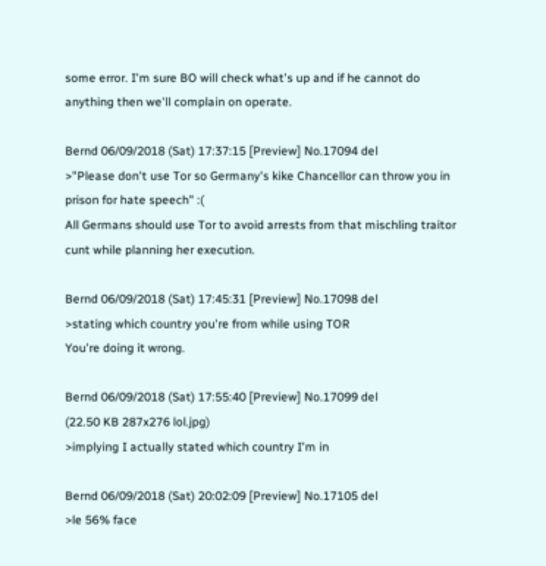some error. I'm sure BO will check what's up and if he cannot do anything then we'll complain on operate.

Bernd 06/09/2018 (Sat) 17:37:15 [Preview] No.17094 del
>"Please don't use Tor so Germany's kike Chancellor can throw you in prison for hate speech" :(
All Germans should use Tor to avoid arrests from that mischling traitor cunt while planning her execution.

Bernd 06/09/2018 (Sat) 17:45:31 [Preview] No.17098 del
>stating which country you're from while using TOR
You're doing it wrong.

Bernd 06/09/2018 (Sat) 17:55:40 [Preview] No.17099 del
(22.50 KB 287x276 lol.jpg)
>implying I actually stated which country I'm in

Bernd 06/09/2018 (Sat) 20:02:09 [Preview] No.17105 del
>le 56% face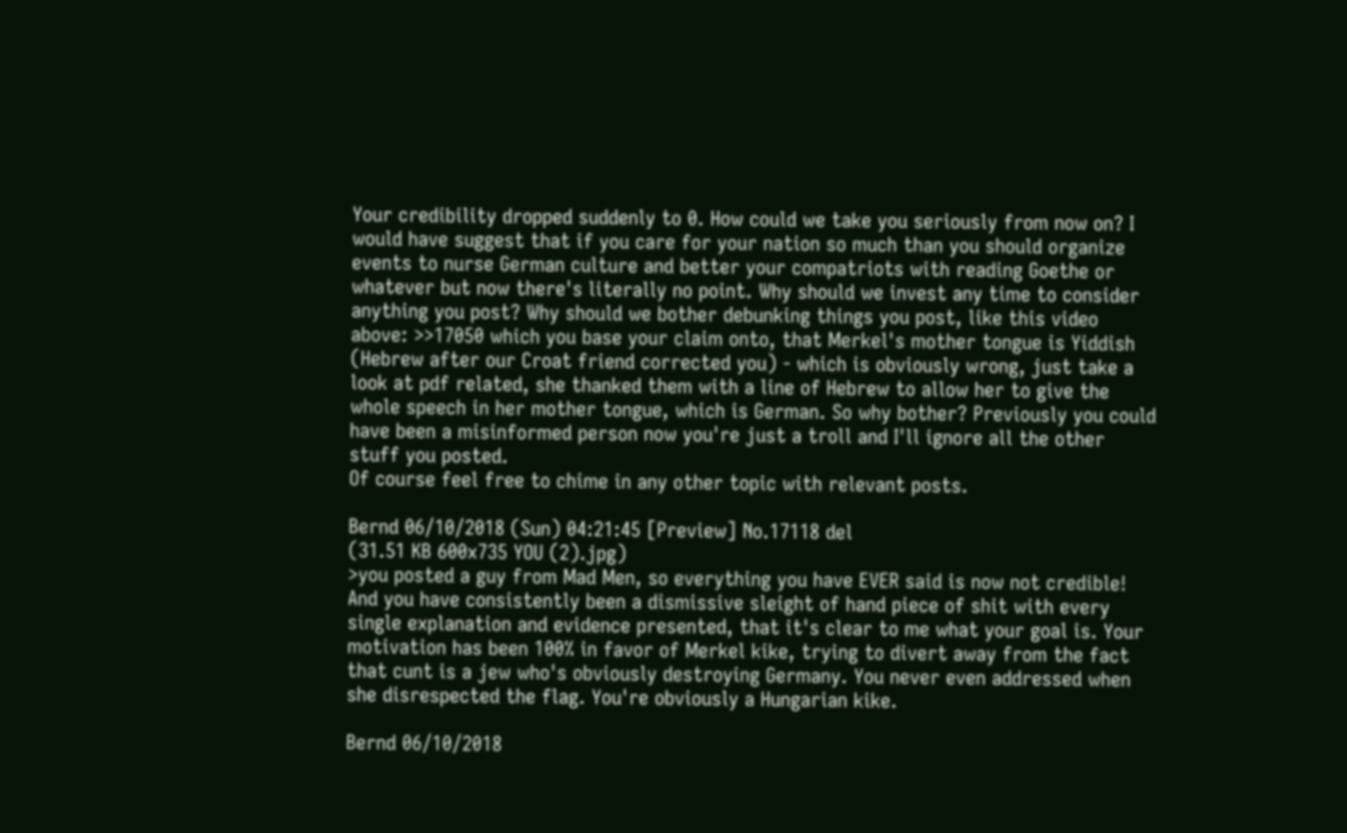Your credibility dropped suddenly to 0. How could we take you seriously from now on? I would have suggest that if you care for your nation so much than you should organize events to nurse German culture and better your compatriots with reading Goethe or whatever but now there's literally no point. Why should we invest any time to consider anything you post? Why should we bother debunking things you post, like this video above: >>17050 which you base your claim onto, that Merkel's mother tongue is Yiddish (Hebrew after our Croat friend corrected you) - which is obviously wrong, just take a look at pdf related, she thanked them with a line of Hebrew to allow her to give the whole speech in her mother tongue, which is German. So why bother? Previously you could have been a misinformed person now you're just a troll and I'll ignore all the other stuff you posted.
Of course feel free to chime in any other topic with relevant posts.

Bernd 06/10/2018 (Sun) 04:21:45 [Preview] No.17118 del
(31.51 KB 600x735 YOU (2).jpg)
>you posted a guy from Mad Men, so everything you have EVER said is now not credible!
And you have consistently been a dismissive sleight of hand piece of shit with every single explanation and evidence presented, that it's clear to me what your goal is. Your motivation has been 100% in favor of Merkel kike, trying to divert away from the fact that cunt is a jew who's obviously destroying Germany. You never even addressed when she disrespected the flag. You're obviously a Hungarian kike.

Bernd 06/10/2018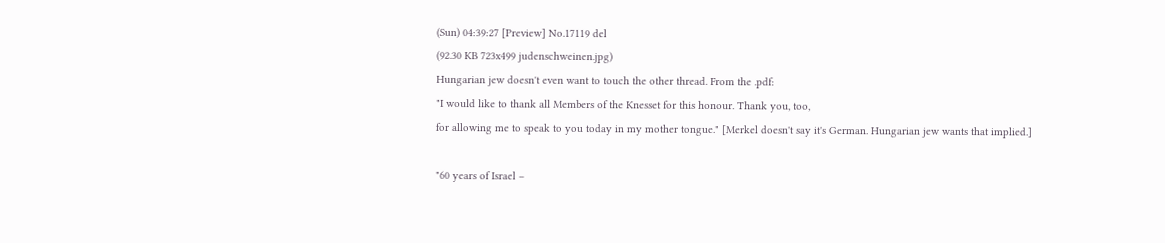(Sun) 04:39:27 [Preview] No.17119 del
(92.30 KB 723x499 judenschweinen.jpg)
Hungarian jew doesn't even want to touch the other thread. From the .pdf:
"I would like to thank all Members of the Knesset for this honour. Thank you, too,
for allowing me to speak to you today in my mother tongue." [Merkel doesn't say it's German. Hungarian jew wants that implied.]

"60 years of Israel –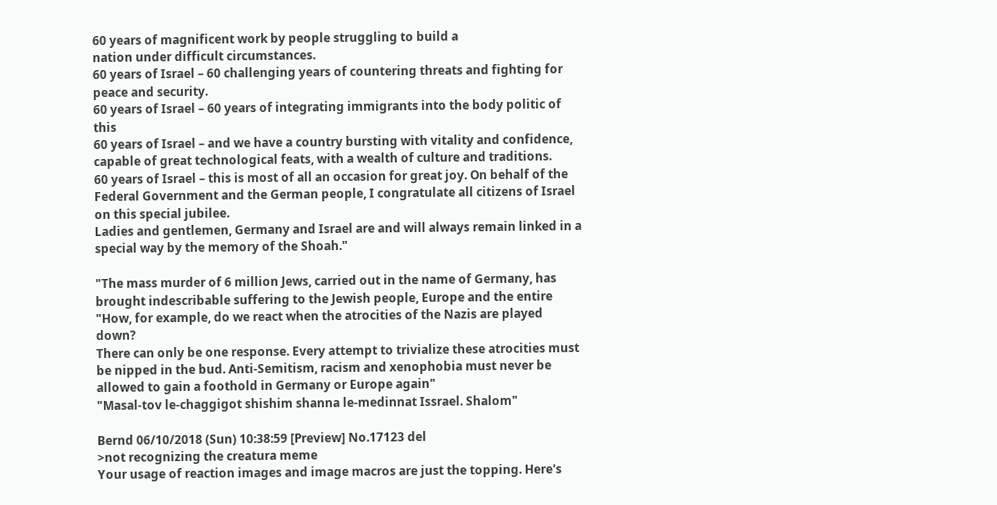60 years of magnificent work by people struggling to build a
nation under difficult circumstances.
60 years of Israel – 60 challenging years of countering threats and fighting for
peace and security.
60 years of Israel – 60 years of integrating immigrants into the body politic of this
60 years of Israel – and we have a country bursting with vitality and confidence,
capable of great technological feats, with a wealth of culture and traditions.
60 years of Israel – this is most of all an occasion for great joy. On behalf of the
Federal Government and the German people, I congratulate all citizens of Israel
on this special jubilee.
Ladies and gentlemen, Germany and Israel are and will always remain linked in a
special way by the memory of the Shoah."

"The mass murder of 6 million Jews, carried out in the name of Germany, has
brought indescribable suffering to the Jewish people, Europe and the entire
"How, for example, do we react when the atrocities of the Nazis are played down?
There can only be one response. Every attempt to trivialize these atrocities must
be nipped in the bud. Anti-Semitism, racism and xenophobia must never be
allowed to gain a foothold in Germany or Europe again"
"Masal-tov le-chaggigot shishim shanna le-medinnat Issrael. Shalom"

Bernd 06/10/2018 (Sun) 10:38:59 [Preview] No.17123 del
>not recognizing the creatura meme
Your usage of reaction images and image macros are just the topping. Here's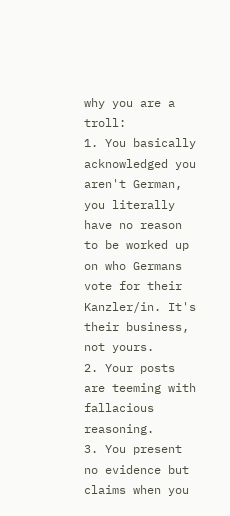why you are a troll:
1. You basically acknowledged you aren't German, you literally have no reason to be worked up on who Germans vote for their Kanzler/in. It's their business, not yours.
2. Your posts are teeming with fallacious reasoning.
3. You present no evidence but claims when you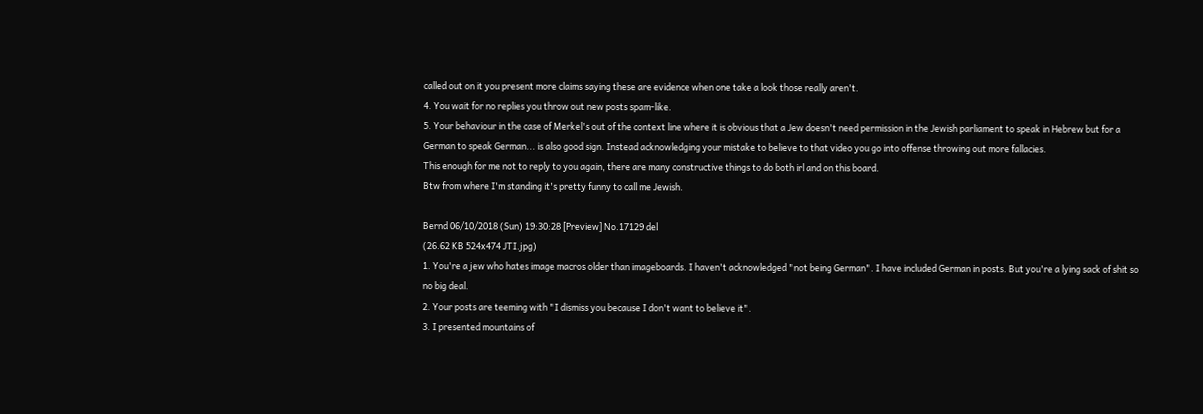called out on it you present more claims saying these are evidence when one take a look those really aren't.
4. You wait for no replies you throw out new posts spam-like.
5. Your behaviour in the case of Merkel's out of the context line where it is obvious that a Jew doesn't need permission in the Jewish parliament to speak in Hebrew but for a German to speak German... is also good sign. Instead acknowledging your mistake to believe to that video you go into offense throwing out more fallacies.
This enough for me not to reply to you again, there are many constructive things to do both irl and on this board.
Btw from where I'm standing it's pretty funny to call me Jewish.

Bernd 06/10/2018 (Sun) 19:30:28 [Preview] No.17129 del
(26.62 KB 524x474 JTI.jpg)
1. You're a jew who hates image macros older than imageboards. I haven't acknowledged "not being German". I have included German in posts. But you're a lying sack of shit so no big deal.
2. Your posts are teeming with "I dismiss you because I don't want to believe it".
3. I presented mountains of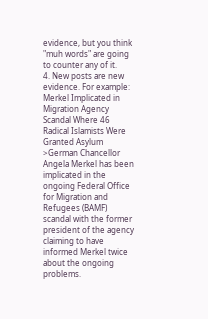evidence, but you think "muh words" are going to counter any of it.
4. New posts are new evidence. For example:
Merkel Implicated in Migration Agency Scandal Where 46 Radical Islamists Were Granted Asylum
>German Chancellor Angela Merkel has been implicated in the ongoing Federal Office for Migration and Refugees (BAMF) scandal with the former president of the agency claiming to have informed Merkel twice about the ongoing problems.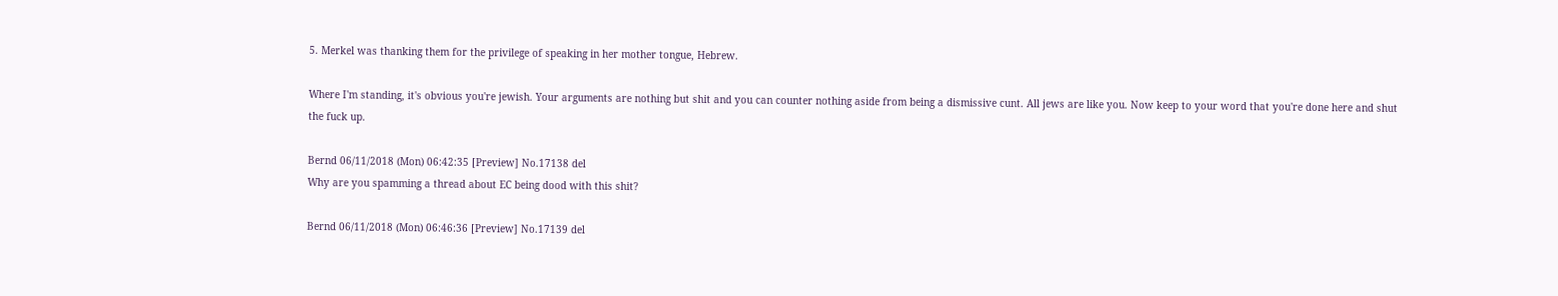5. Merkel was thanking them for the privilege of speaking in her mother tongue, Hebrew.

Where I'm standing, it's obvious you're jewish. Your arguments are nothing but shit and you can counter nothing aside from being a dismissive cunt. All jews are like you. Now keep to your word that you're done here and shut the fuck up.

Bernd 06/11/2018 (Mon) 06:42:35 [Preview] No.17138 del
Why are you spamming a thread about EC being dood with this shit?

Bernd 06/11/2018 (Mon) 06:46:36 [Preview] No.17139 del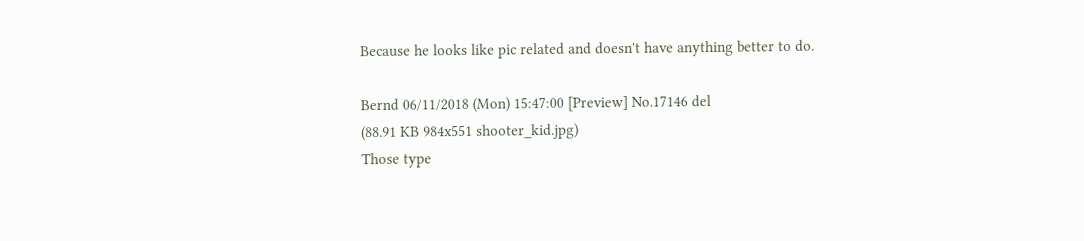Because he looks like pic related and doesn't have anything better to do.

Bernd 06/11/2018 (Mon) 15:47:00 [Preview] No.17146 del
(88.91 KB 984x551 shooter_kid.jpg)
Those type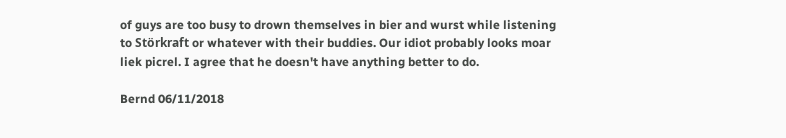of guys are too busy to drown themselves in bier and wurst while listening to Störkraft or whatever with their buddies. Our idiot probably looks moar liek picrel. I agree that he doesn't have anything better to do.

Bernd 06/11/2018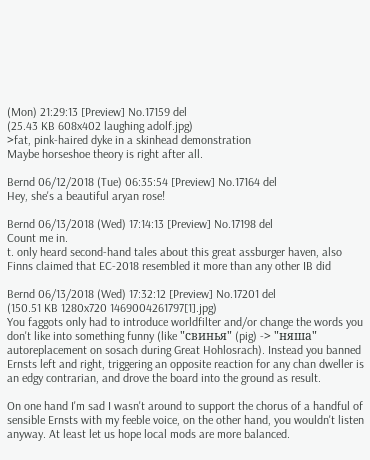(Mon) 21:29:13 [Preview] No.17159 del
(25.43 KB 608x402 laughing adolf.jpg)
>fat, pink-haired dyke in a skinhead demonstration
Maybe horseshoe theory is right after all.

Bernd 06/12/2018 (Tue) 06:35:54 [Preview] No.17164 del
Hey, she's a beautiful aryan rose!

Bernd 06/13/2018 (Wed) 17:14:13 [Preview] No.17198 del
Count me in.
t. only heard second-hand tales about this great assburger haven, also Finns claimed that EC-2018 resembled it more than any other IB did

Bernd 06/13/2018 (Wed) 17:32:12 [Preview] No.17201 del
(150.51 KB 1280x720 1469004261797[1].jpg)
You faggots only had to introduce worldfilter and/or change the words you don't like into something funny (like "свинья" (pig) -> "няша" autoreplacement on sosach during Great Hohlosrach). Instead you banned Ernsts left and right, triggering an opposite reaction for any chan dweller is an edgy contrarian, and drove the board into the ground as result.

On one hand I'm sad I wasn't around to support the chorus of a handful of sensible Ernsts with my feeble voice, on the other hand, you wouldn't listen anyway. At least let us hope local mods are more balanced.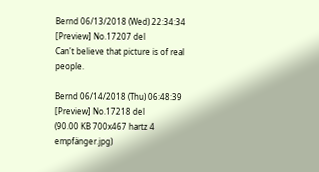Bernd 06/13/2018 (Wed) 22:34:34 [Preview] No.17207 del
Can't believe that picture is of real people.

Bernd 06/14/2018 (Thu) 06:48:39 [Preview] No.17218 del
(90.00 KB 700x467 hartz 4 empfänger.jpg)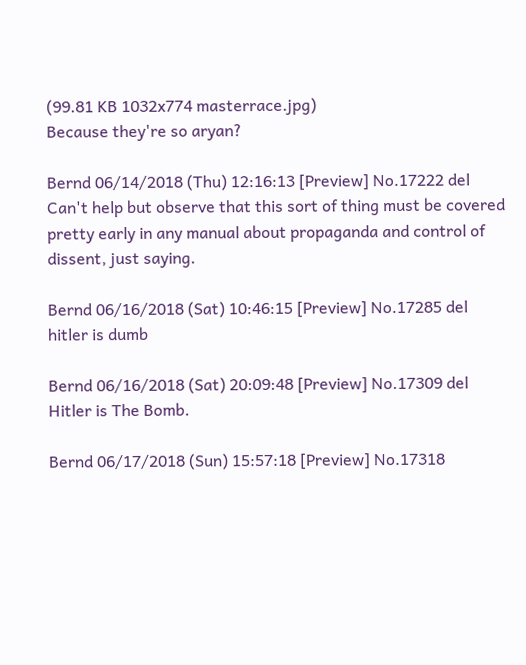(99.81 KB 1032x774 masterrace.jpg)
Because they're so aryan?

Bernd 06/14/2018 (Thu) 12:16:13 [Preview] No.17222 del
Can't help but observe that this sort of thing must be covered pretty early in any manual about propaganda and control of dissent, just saying.

Bernd 06/16/2018 (Sat) 10:46:15 [Preview] No.17285 del
hitler is dumb

Bernd 06/16/2018 (Sat) 20:09:48 [Preview] No.17309 del
Hitler is The Bomb.

Bernd 06/17/2018 (Sun) 15:57:18 [Preview] No.17318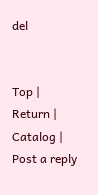del


Top | Return | Catalog | Post a reply